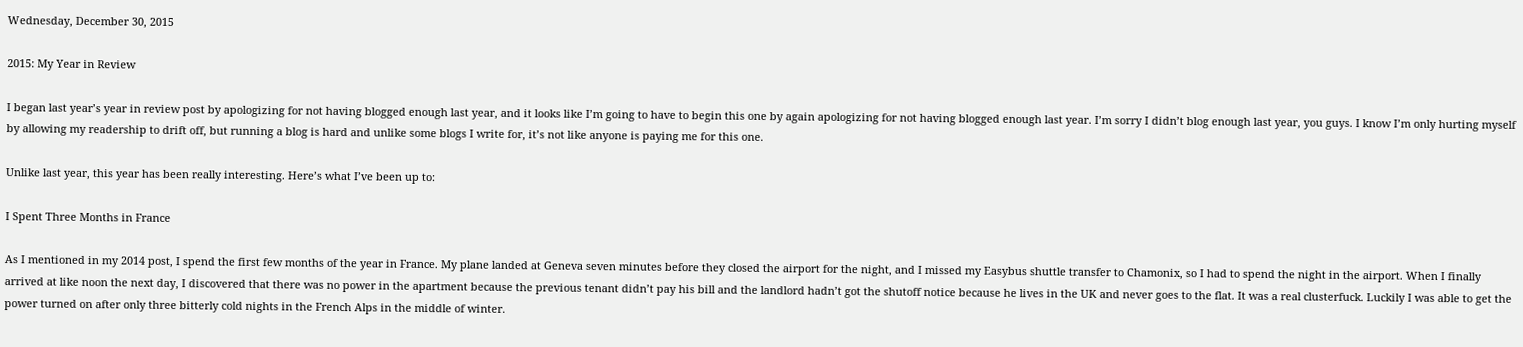Wednesday, December 30, 2015

2015: My Year in Review

I began last year’s year in review post by apologizing for not having blogged enough last year, and it looks like I’m going to have to begin this one by again apologizing for not having blogged enough last year. I’m sorry I didn’t blog enough last year, you guys. I know I’m only hurting myself by allowing my readership to drift off, but running a blog is hard and unlike some blogs I write for, it’s not like anyone is paying me for this one.

Unlike last year, this year has been really interesting. Here’s what I’ve been up to:

I Spent Three Months in France

As I mentioned in my 2014 post, I spend the first few months of the year in France. My plane landed at Geneva seven minutes before they closed the airport for the night, and I missed my Easybus shuttle transfer to Chamonix, so I had to spend the night in the airport. When I finally arrived at like noon the next day, I discovered that there was no power in the apartment because the previous tenant didn’t pay his bill and the landlord hadn’t got the shutoff notice because he lives in the UK and never goes to the flat. It was a real clusterfuck. Luckily I was able to get the power turned on after only three bitterly cold nights in the French Alps in the middle of winter.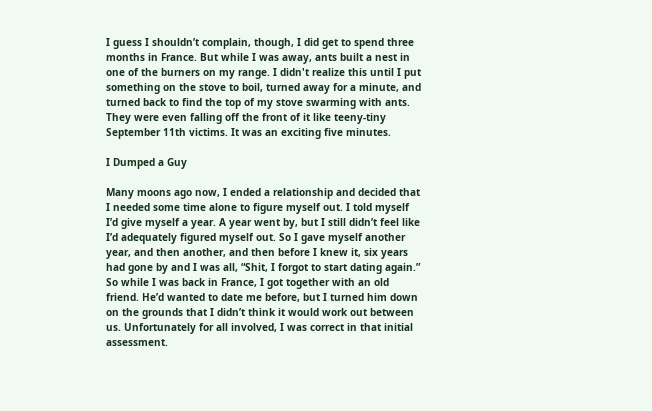I guess I shouldn’t complain, though, I did get to spend three months in France. But while I was away, ants built a nest in one of the burners on my range. I didn't realize this until I put something on the stove to boil, turned away for a minute, and turned back to find the top of my stove swarming with ants. They were even falling off the front of it like teeny-tiny September 11th victims. It was an exciting five minutes.

I Dumped a Guy

Many moons ago now, I ended a relationship and decided that I needed some time alone to figure myself out. I told myself I’d give myself a year. A year went by, but I still didn’t feel like I’d adequately figured myself out. So I gave myself another year, and then another, and then before I knew it, six years had gone by and I was all, “Shit, I forgot to start dating again.”
So while I was back in France, I got together with an old friend. He’d wanted to date me before, but I turned him down on the grounds that I didn’t think it would work out between us. Unfortunately for all involved, I was correct in that initial assessment.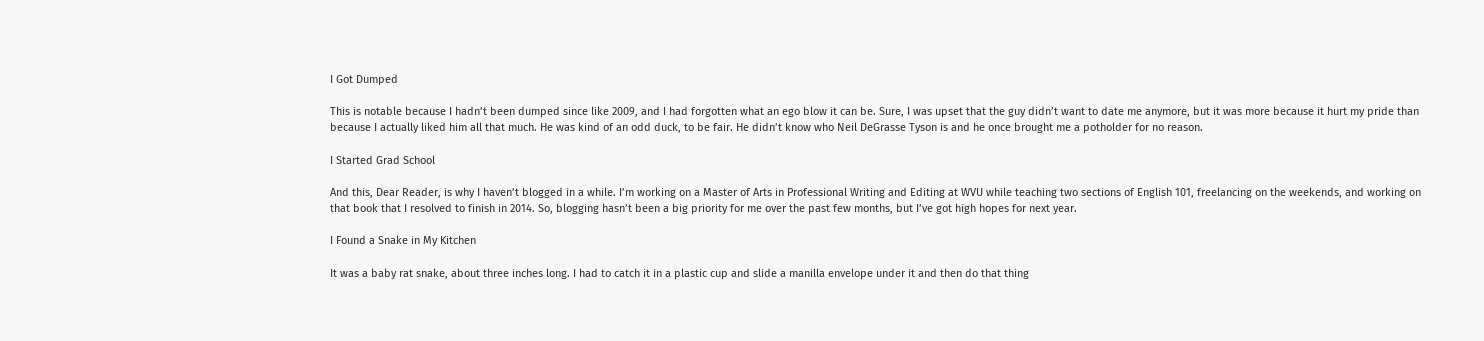I Got Dumped

This is notable because I hadn’t been dumped since like 2009, and I had forgotten what an ego blow it can be. Sure, I was upset that the guy didn’t want to date me anymore, but it was more because it hurt my pride than because I actually liked him all that much. He was kind of an odd duck, to be fair. He didn’t know who Neil DeGrasse Tyson is and he once brought me a potholder for no reason.

I Started Grad School

And this, Dear Reader, is why I haven’t blogged in a while. I’m working on a Master of Arts in Professional Writing and Editing at WVU while teaching two sections of English 101, freelancing on the weekends, and working on that book that I resolved to finish in 2014. So, blogging hasn’t been a big priority for me over the past few months, but I’ve got high hopes for next year.

I Found a Snake in My Kitchen

It was a baby rat snake, about three inches long. I had to catch it in a plastic cup and slide a manilla envelope under it and then do that thing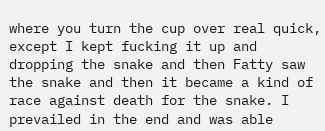where you turn the cup over real quick, except I kept fucking it up and dropping the snake and then Fatty saw the snake and then it became a kind of race against death for the snake. I prevailed in the end and was able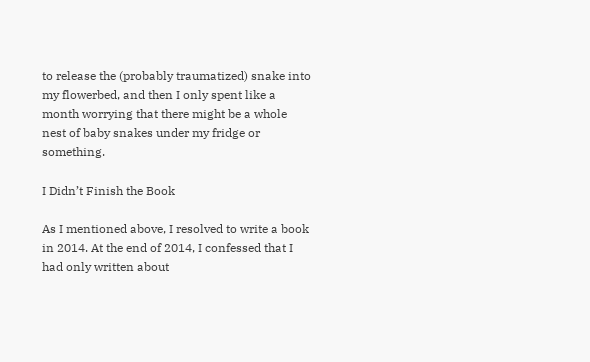to release the (probably traumatized) snake into my flowerbed, and then I only spent like a month worrying that there might be a whole nest of baby snakes under my fridge or something.

I Didn’t Finish the Book

As I mentioned above, I resolved to write a book in 2014. At the end of 2014, I confessed that I had only written about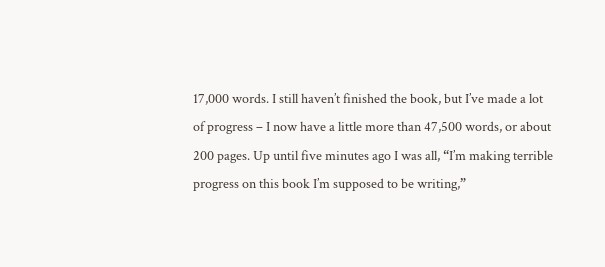17,000 words. I still haven’t finished the book, but I’ve made a lot of progress – I now have a little more than 47,500 words, or about 200 pages. Up until five minutes ago I was all, “I’m making terrible progress on this book I’m supposed to be writing,”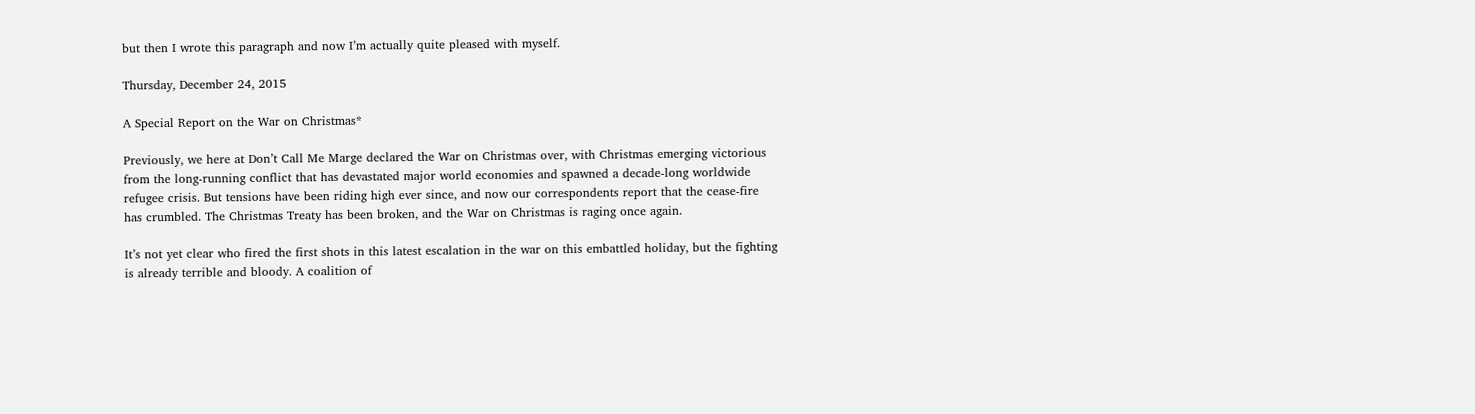but then I wrote this paragraph and now I’m actually quite pleased with myself.

Thursday, December 24, 2015

A Special Report on the War on Christmas*

Previously, we here at Don’t Call Me Marge declared the War on Christmas over, with Christmas emerging victorious from the long-running conflict that has devastated major world economies and spawned a decade-long worldwide refugee crisis. But tensions have been riding high ever since, and now our correspondents report that the cease-fire has crumbled. The Christmas Treaty has been broken, and the War on Christmas is raging once again.

It’s not yet clear who fired the first shots in this latest escalation in the war on this embattled holiday, but the fighting is already terrible and bloody. A coalition of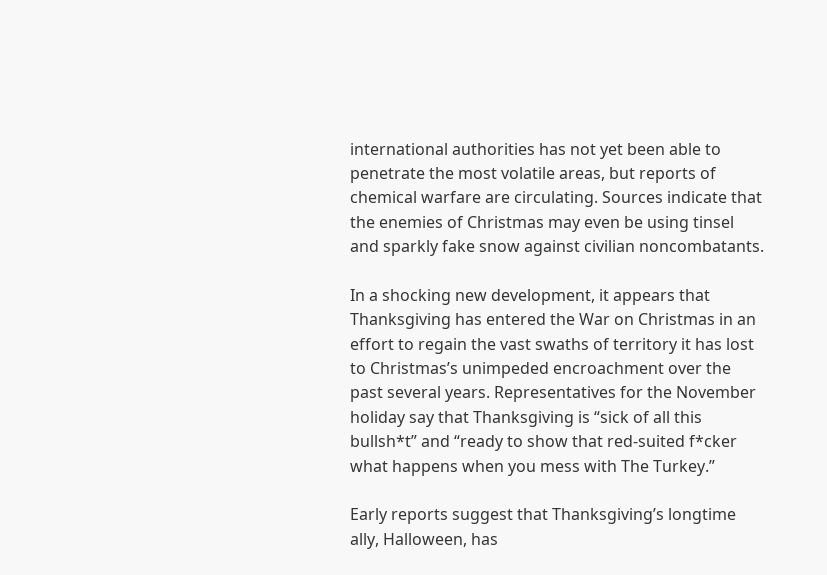international authorities has not yet been able to penetrate the most volatile areas, but reports of chemical warfare are circulating. Sources indicate that the enemies of Christmas may even be using tinsel and sparkly fake snow against civilian noncombatants.

In a shocking new development, it appears that Thanksgiving has entered the War on Christmas in an effort to regain the vast swaths of territory it has lost to Christmas’s unimpeded encroachment over the past several years. Representatives for the November holiday say that Thanksgiving is “sick of all this bullsh*t” and “ready to show that red-suited f*cker what happens when you mess with The Turkey.”

Early reports suggest that Thanksgiving’s longtime ally, Halloween, has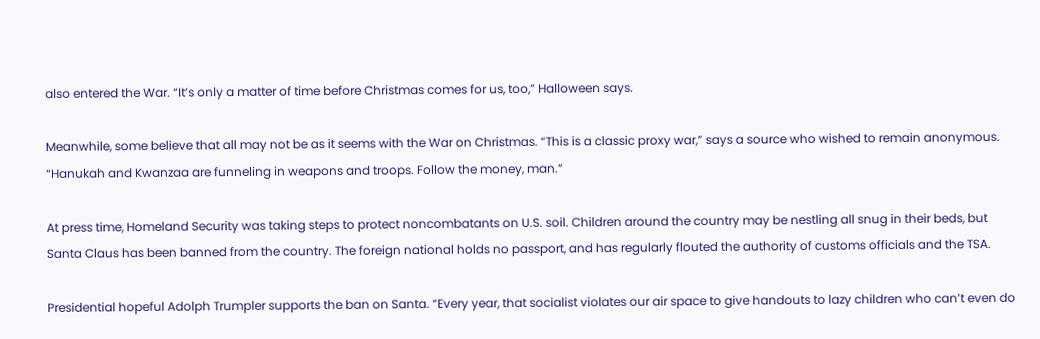also entered the War. “It’s only a matter of time before Christmas comes for us, too,” Halloween says.

Meanwhile, some believe that all may not be as it seems with the War on Christmas. “This is a classic proxy war,” says a source who wished to remain anonymous. “Hanukah and Kwanzaa are funneling in weapons and troops. Follow the money, man.”

At press time, Homeland Security was taking steps to protect noncombatants on U.S. soil. Children around the country may be nestling all snug in their beds, but Santa Claus has been banned from the country. The foreign national holds no passport, and has regularly flouted the authority of customs officials and the TSA.

Presidential hopeful Adolph Trumpler supports the ban on Santa. “Every year, that socialist violates our air space to give handouts to lazy children who can’t even do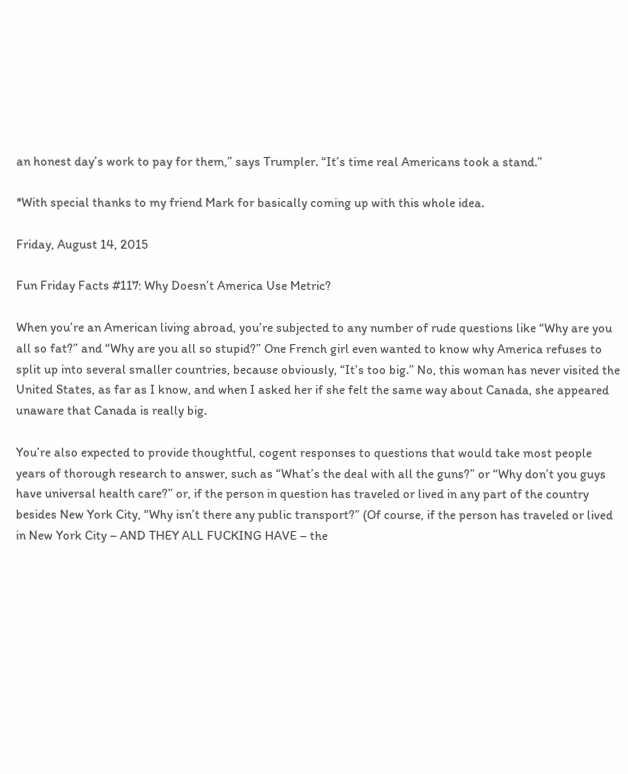an honest day’s work to pay for them,” says Trumpler. “It’s time real Americans took a stand.”

*With special thanks to my friend Mark for basically coming up with this whole idea.

Friday, August 14, 2015

Fun Friday Facts #117: Why Doesn’t America Use Metric?

When you’re an American living abroad, you’re subjected to any number of rude questions like “Why are you all so fat?” and “Why are you all so stupid?” One French girl even wanted to know why America refuses to split up into several smaller countries, because obviously, “It’s too big.” No, this woman has never visited the United States, as far as I know, and when I asked her if she felt the same way about Canada, she appeared unaware that Canada is really big.

You’re also expected to provide thoughtful, cogent responses to questions that would take most people years of thorough research to answer, such as “What’s the deal with all the guns?” or “Why don’t you guys have universal health care?” or, if the person in question has traveled or lived in any part of the country besides New York City, “Why isn’t there any public transport?” (Of course, if the person has traveled or lived in New York City – AND THEY ALL FUCKING HAVE – the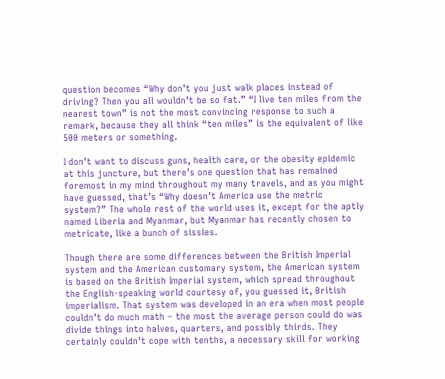question becomes “Why don’t you just walk places instead of driving? Then you all wouldn’t be so fat.” “I live ten miles from the nearest town” is not the most convincing response to such a remark, because they all think “ten miles” is the equivalent of like 500 meters or something.

I don’t want to discuss guns, health care, or the obesity epidemic at this juncture, but there’s one question that has remained foremost in my mind throughout my many travels, and as you might have guessed, that’s “Why doesn’t America use the metric system?” The whole rest of the world uses it, except for the aptly named Liberia and Myanmar, but Myanmar has recently chosen to metricate, like a bunch of sissies.

Though there are some differences between the British Imperial system and the American customary system, the American system is based on the British Imperial system, which spread throughout the English-speaking world courtesy of, you guessed it, British imperialism. That system was developed in an era when most people couldn’t do much math – the most the average person could do was divide things into halves, quarters, and possibly thirds. They certainly couldn’t cope with tenths, a necessary skill for working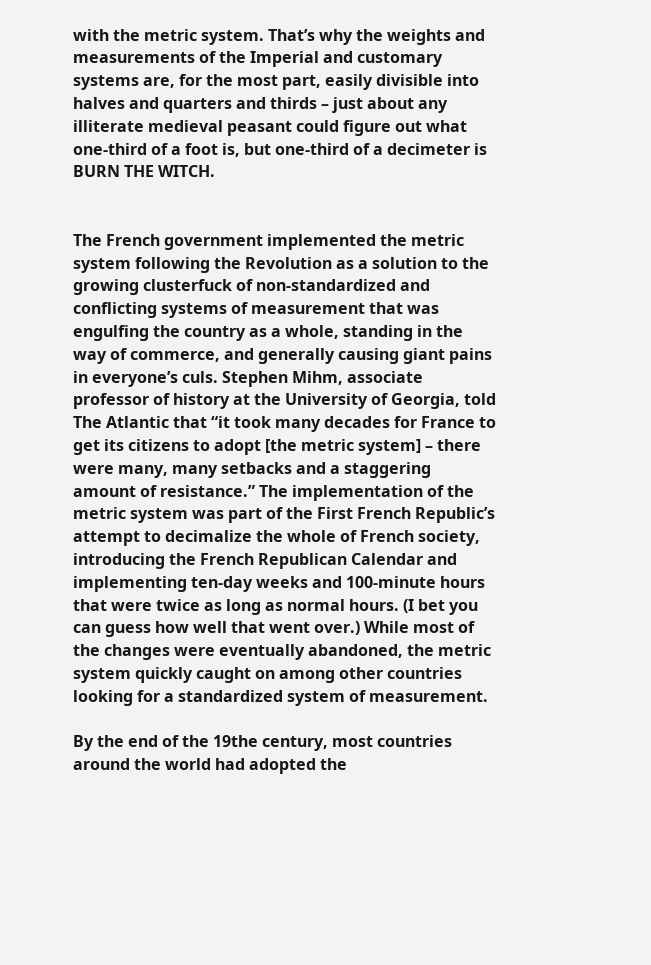with the metric system. That’s why the weights and measurements of the Imperial and customary systems are, for the most part, easily divisible into halves and quarters and thirds – just about any illiterate medieval peasant could figure out what one-third of a foot is, but one-third of a decimeter is BURN THE WITCH.


The French government implemented the metric system following the Revolution as a solution to the growing clusterfuck of non-standardized and conflicting systems of measurement that was engulfing the country as a whole, standing in the way of commerce, and generally causing giant pains in everyone’s culs. Stephen Mihm, associate professor of history at the University of Georgia, told The Atlantic that “it took many decades for France to get its citizens to adopt [the metric system] – there were many, many setbacks and a staggering amount of resistance.” The implementation of the metric system was part of the First French Republic’s attempt to decimalize the whole of French society, introducing the French Republican Calendar and implementing ten-day weeks and 100-minute hours that were twice as long as normal hours. (I bet you can guess how well that went over.) While most of the changes were eventually abandoned, the metric system quickly caught on among other countries looking for a standardized system of measurement.

By the end of the 19the century, most countries around the world had adopted the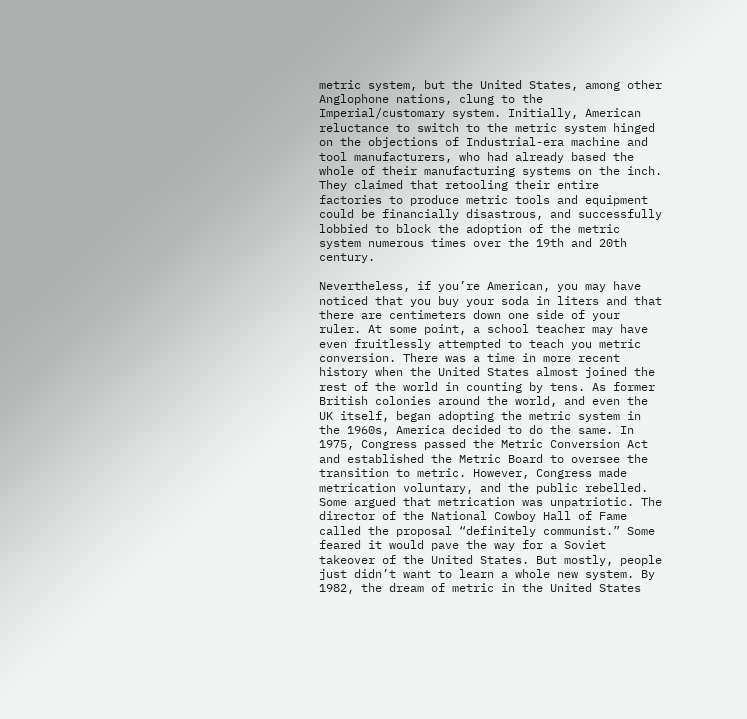metric system, but the United States, among other Anglophone nations, clung to the Imperial/customary system. Initially, American reluctance to switch to the metric system hinged on the objections of Industrial-era machine and tool manufacturers, who had already based the whole of their manufacturing systems on the inch. They claimed that retooling their entire factories to produce metric tools and equipment could be financially disastrous, and successfully lobbied to block the adoption of the metric system numerous times over the 19th and 20th century.

Nevertheless, if you’re American, you may have noticed that you buy your soda in liters and that there are centimeters down one side of your ruler. At some point, a school teacher may have even fruitlessly attempted to teach you metric conversion. There was a time in more recent history when the United States almost joined the rest of the world in counting by tens. As former British colonies around the world, and even the UK itself, began adopting the metric system in the 1960s, America decided to do the same. In 1975, Congress passed the Metric Conversion Act and established the Metric Board to oversee the transition to metric. However, Congress made metrication voluntary, and the public rebelled. Some argued that metrication was unpatriotic. The director of the National Cowboy Hall of Fame called the proposal “definitely communist.” Some feared it would pave the way for a Soviet takeover of the United States. But mostly, people just didn’t want to learn a whole new system. By 1982, the dream of metric in the United States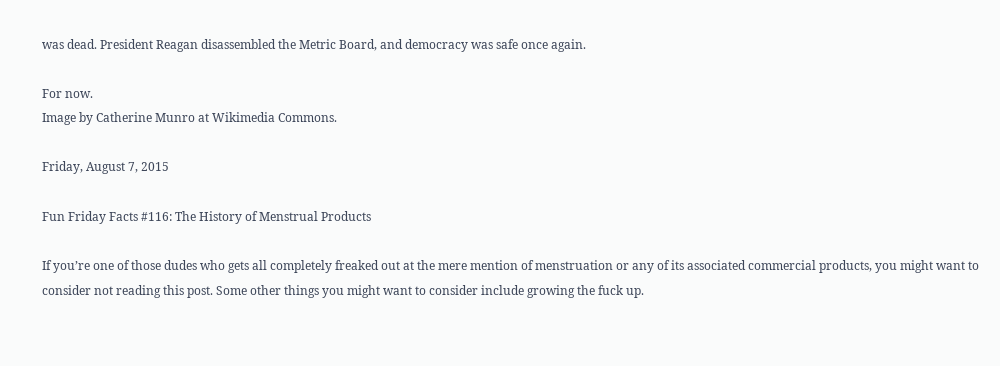was dead. President Reagan disassembled the Metric Board, and democracy was safe once again.

For now.
Image by Catherine Munro at Wikimedia Commons.

Friday, August 7, 2015

Fun Friday Facts #116: The History of Menstrual Products

If you’re one of those dudes who gets all completely freaked out at the mere mention of menstruation or any of its associated commercial products, you might want to consider not reading this post. Some other things you might want to consider include growing the fuck up.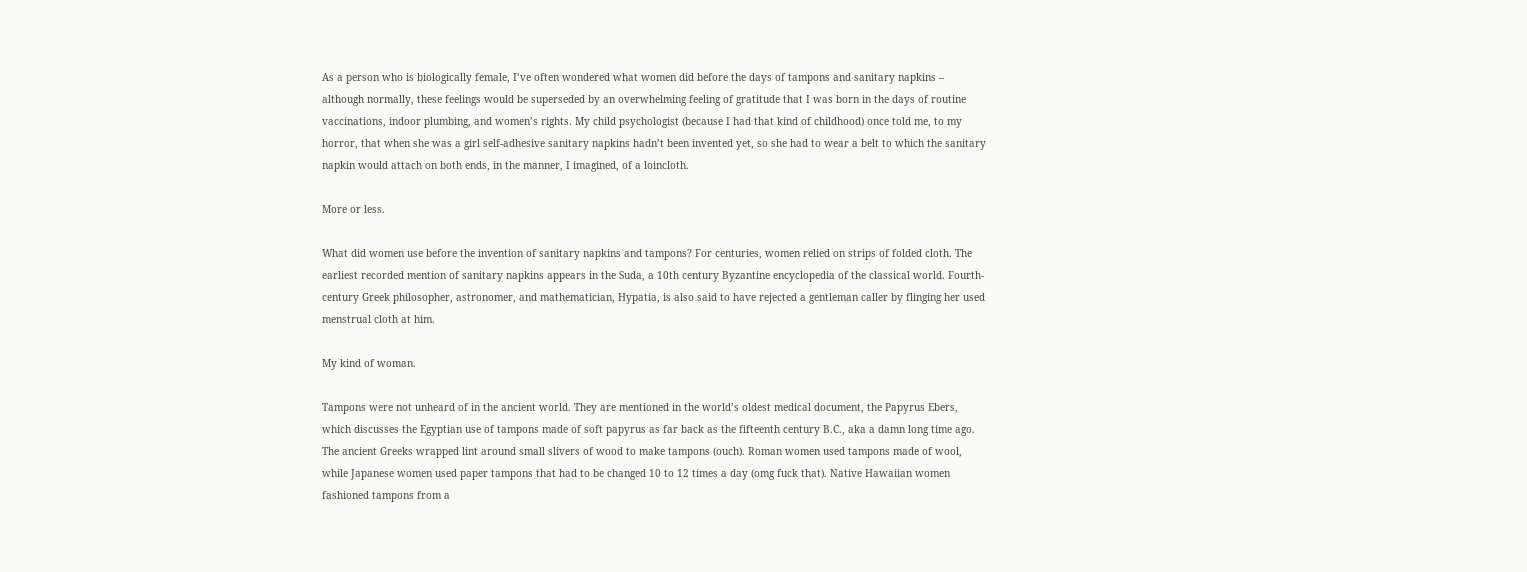As a person who is biologically female, I’ve often wondered what women did before the days of tampons and sanitary napkins – although normally, these feelings would be superseded by an overwhelming feeling of gratitude that I was born in the days of routine vaccinations, indoor plumbing, and women’s rights. My child psychologist (because I had that kind of childhood) once told me, to my horror, that when she was a girl self-adhesive sanitary napkins hadn’t been invented yet, so she had to wear a belt to which the sanitary napkin would attach on both ends, in the manner, I imagined, of a loincloth.

More or less.

What did women use before the invention of sanitary napkins and tampons? For centuries, women relied on strips of folded cloth. The earliest recorded mention of sanitary napkins appears in the Suda, a 10th century Byzantine encyclopedia of the classical world. Fourth-century Greek philosopher, astronomer, and mathematician, Hypatia, is also said to have rejected a gentleman caller by flinging her used menstrual cloth at him.

My kind of woman.

Tampons were not unheard of in the ancient world. They are mentioned in the world’s oldest medical document, the Papyrus Ebers, which discusses the Egyptian use of tampons made of soft papyrus as far back as the fifteenth century B.C., aka a damn long time ago. The ancient Greeks wrapped lint around small slivers of wood to make tampons (ouch). Roman women used tampons made of wool, while Japanese women used paper tampons that had to be changed 10 to 12 times a day (omg fuck that). Native Hawaiian women fashioned tampons from a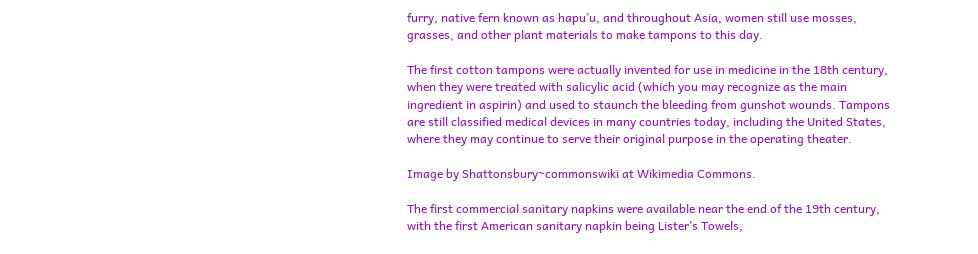furry, native fern known as hapu’u, and throughout Asia, women still use mosses, grasses, and other plant materials to make tampons to this day.

The first cotton tampons were actually invented for use in medicine in the 18th century, when they were treated with salicylic acid (which you may recognize as the main ingredient in aspirin) and used to staunch the bleeding from gunshot wounds. Tampons are still classified medical devices in many countries today, including the United States, where they may continue to serve their original purpose in the operating theater.

Image by Shattonsbury~commonswiki at Wikimedia Commons.

The first commercial sanitary napkins were available near the end of the 19th century, with the first American sanitary napkin being Lister’s Towels,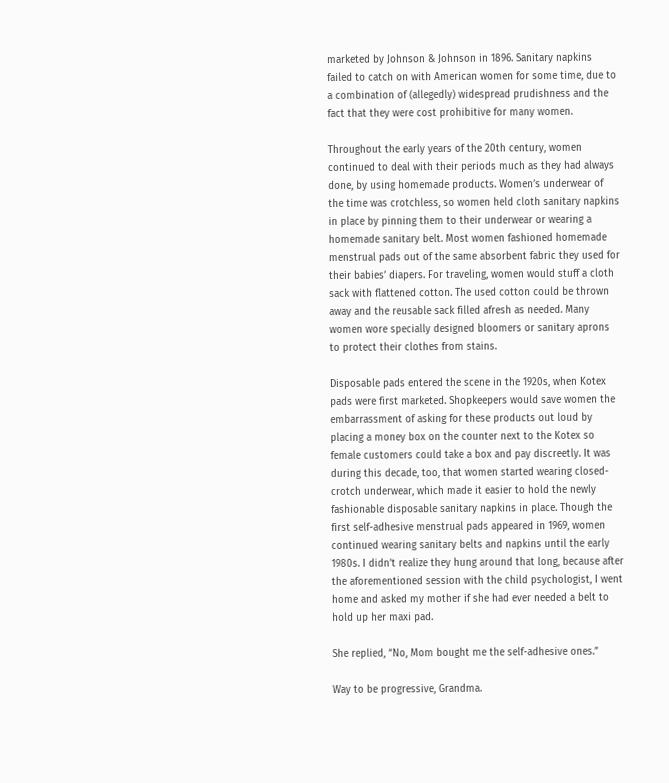marketed by Johnson & Johnson in 1896. Sanitary napkins failed to catch on with American women for some time, due to a combination of (allegedly) widespread prudishness and the fact that they were cost prohibitive for many women.

Throughout the early years of the 20th century, women continued to deal with their periods much as they had always done, by using homemade products. Women’s underwear of the time was crotchless, so women held cloth sanitary napkins in place by pinning them to their underwear or wearing a homemade sanitary belt. Most women fashioned homemade menstrual pads out of the same absorbent fabric they used for their babies’ diapers. For traveling, women would stuff a cloth sack with flattened cotton. The used cotton could be thrown away and the reusable sack filled afresh as needed. Many women wore specially designed bloomers or sanitary aprons to protect their clothes from stains.

Disposable pads entered the scene in the 1920s, when Kotex pads were first marketed. Shopkeepers would save women the embarrassment of asking for these products out loud by placing a money box on the counter next to the Kotex so female customers could take a box and pay discreetly. It was during this decade, too, that women started wearing closed-crotch underwear, which made it easier to hold the newly fashionable disposable sanitary napkins in place. Though the first self-adhesive menstrual pads appeared in 1969, women continued wearing sanitary belts and napkins until the early 1980s. I didn’t realize they hung around that long, because after the aforementioned session with the child psychologist, I went home and asked my mother if she had ever needed a belt to hold up her maxi pad.

She replied, “No, Mom bought me the self-adhesive ones.”

Way to be progressive, Grandma.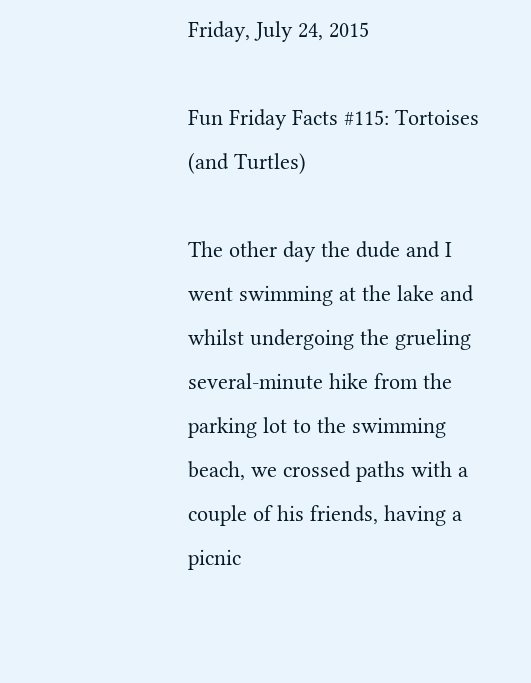Friday, July 24, 2015

Fun Friday Facts #115: Tortoises (and Turtles)

The other day the dude and I went swimming at the lake and whilst undergoing the grueling several-minute hike from the parking lot to the swimming beach, we crossed paths with a couple of his friends, having a picnic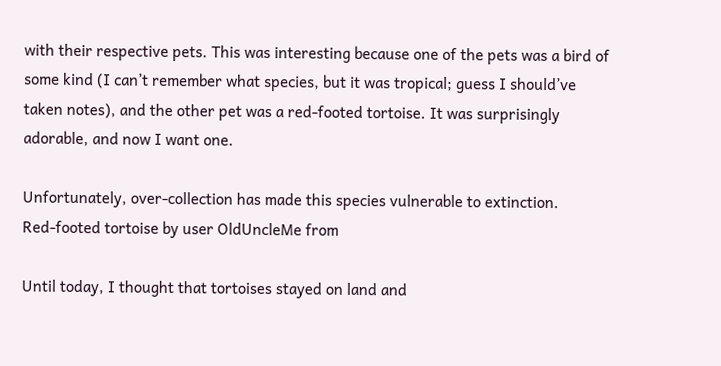with their respective pets. This was interesting because one of the pets was a bird of some kind (I can’t remember what species, but it was tropical; guess I should’ve taken notes), and the other pet was a red-footed tortoise. It was surprisingly adorable, and now I want one.

Unfortunately, over-collection has made this species vulnerable to extinction.
Red-footed tortoise by user OldUncleMe from

Until today, I thought that tortoises stayed on land and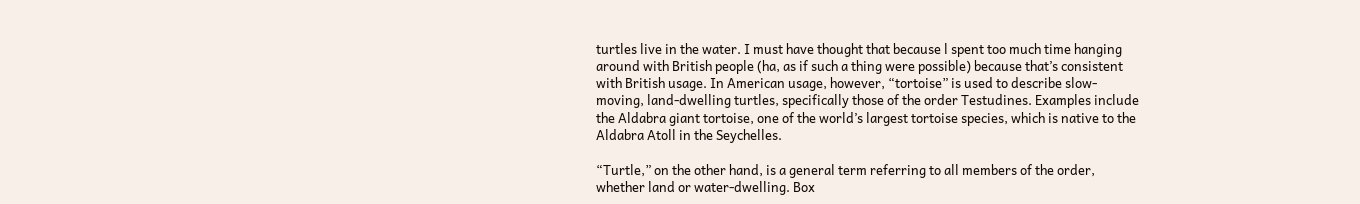turtles live in the water. I must have thought that because l spent too much time hanging around with British people (ha, as if such a thing were possible) because that’s consistent with British usage. In American usage, however, “tortoise” is used to describe slow-moving, land-dwelling turtles, specifically those of the order Testudines. Examples include the Aldabra giant tortoise, one of the world’s largest tortoise species, which is native to the Aldabra Atoll in the Seychelles.

“Turtle,” on the other hand, is a general term referring to all members of the order, whether land or water-dwelling. Box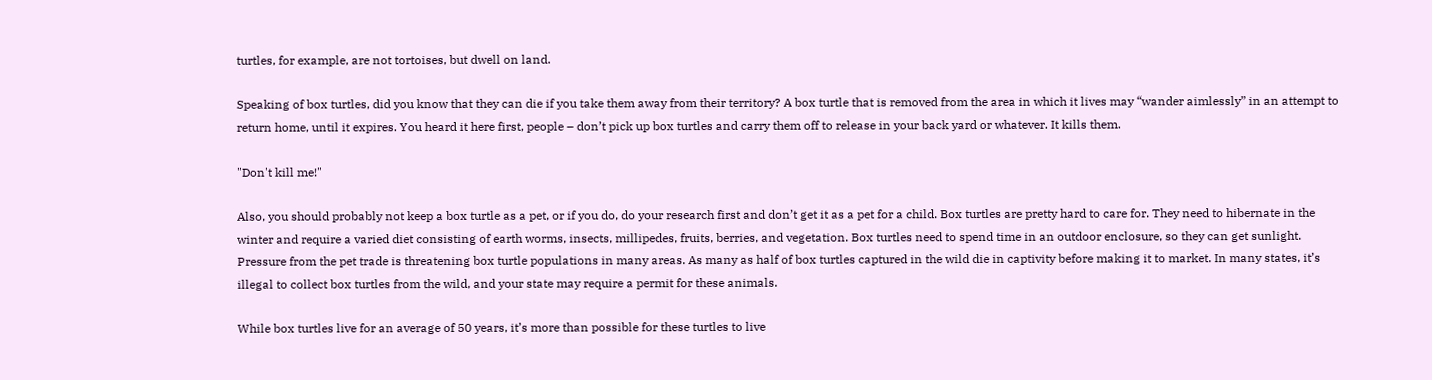turtles, for example, are not tortoises, but dwell on land.

Speaking of box turtles, did you know that they can die if you take them away from their territory? A box turtle that is removed from the area in which it lives may “wander aimlessly” in an attempt to return home, until it expires. You heard it here first, people – don’t pick up box turtles and carry them off to release in your back yard or whatever. It kills them.

"Don't kill me!"

Also, you should probably not keep a box turtle as a pet, or if you do, do your research first and don’t get it as a pet for a child. Box turtles are pretty hard to care for. They need to hibernate in the winter and require a varied diet consisting of earth worms, insects, millipedes, fruits, berries, and vegetation. Box turtles need to spend time in an outdoor enclosure, so they can get sunlight. Pressure from the pet trade is threatening box turtle populations in many areas. As many as half of box turtles captured in the wild die in captivity before making it to market. In many states, it’s illegal to collect box turtles from the wild, and your state may require a permit for these animals.

While box turtles live for an average of 50 years, it’s more than possible for these turtles to live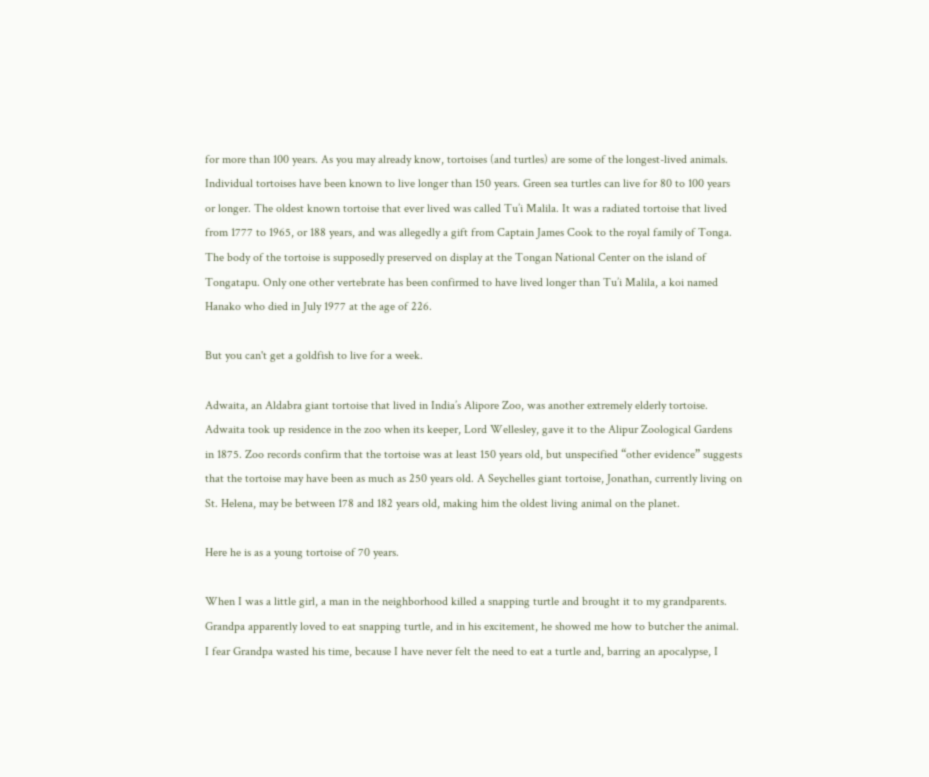for more than 100 years. As you may already know, tortoises (and turtles) are some of the longest-lived animals. Individual tortoises have been known to live longer than 150 years. Green sea turtles can live for 80 to 100 years or longer. The oldest known tortoise that ever lived was called Tu’i Malila. It was a radiated tortoise that lived from 1777 to 1965, or 188 years, and was allegedly a gift from Captain James Cook to the royal family of Tonga. The body of the tortoise is supposedly preserved on display at the Tongan National Center on the island of Tongatapu. Only one other vertebrate has been confirmed to have lived longer than Tu’i Malila, a koi named Hanako who died in July 1977 at the age of 226.

But you can't get a goldfish to live for a week.

Adwaita, an Aldabra giant tortoise that lived in India’s Alipore Zoo, was another extremely elderly tortoise. Adwaita took up residence in the zoo when its keeper, Lord Wellesley, gave it to the Alipur Zoological Gardens in 1875. Zoo records confirm that the tortoise was at least 150 years old, but unspecified “other evidence” suggests that the tortoise may have been as much as 250 years old. A Seychelles giant tortoise, Jonathan, currently living on St. Helena, may be between 178 and 182 years old, making him the oldest living animal on the planet.

Here he is as a young tortoise of 70 years.

When I was a little girl, a man in the neighborhood killed a snapping turtle and brought it to my grandparents. Grandpa apparently loved to eat snapping turtle, and in his excitement, he showed me how to butcher the animal. I fear Grandpa wasted his time, because I have never felt the need to eat a turtle and, barring an apocalypse, I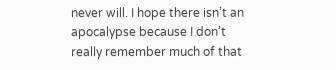never will. I hope there isn’t an apocalypse because I don’t really remember much of that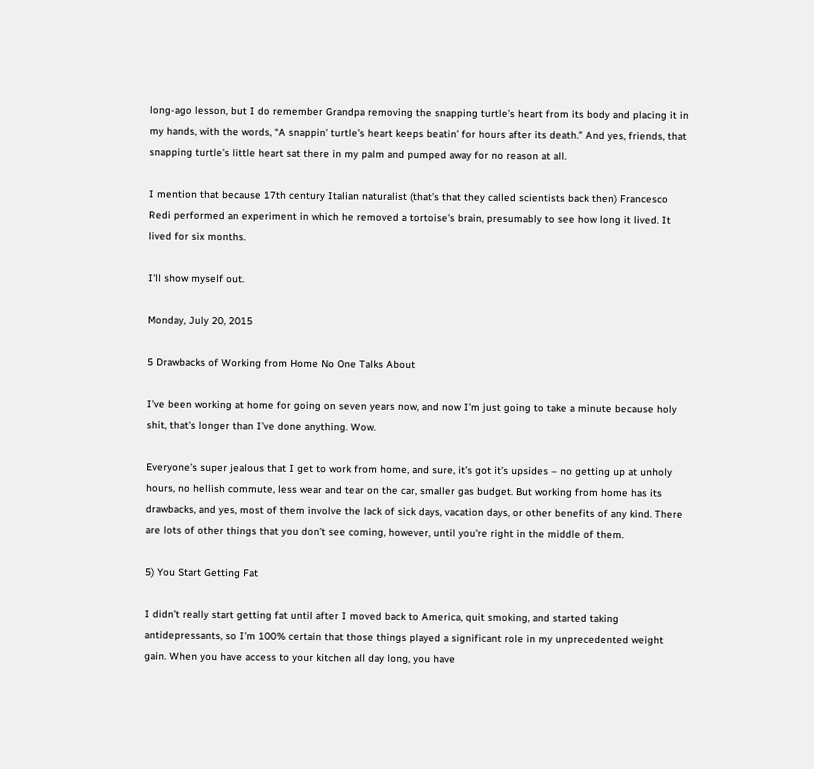long-ago lesson, but I do remember Grandpa removing the snapping turtle’s heart from its body and placing it in my hands, with the words, “A snappin’ turtle’s heart keeps beatin’ for hours after its death.” And yes, friends, that snapping turtle’s little heart sat there in my palm and pumped away for no reason at all.

I mention that because 17th century Italian naturalist (that’s that they called scientists back then) Francesco Redi performed an experiment in which he removed a tortoise’s brain, presumably to see how long it lived. It lived for six months.

I'll show myself out.

Monday, July 20, 2015

5 Drawbacks of Working from Home No One Talks About

I’ve been working at home for going on seven years now, and now I’m just going to take a minute because holy shit, that’s longer than I’ve done anything. Wow.

Everyone’s super jealous that I get to work from home, and sure, it’s got it’s upsides – no getting up at unholy hours, no hellish commute, less wear and tear on the car, smaller gas budget. But working from home has its drawbacks, and yes, most of them involve the lack of sick days, vacation days, or other benefits of any kind. There are lots of other things that you don’t see coming, however, until you're right in the middle of them.

5) You Start Getting Fat

I didn’t really start getting fat until after I moved back to America, quit smoking, and started taking antidepressants, so I’m 100% certain that those things played a significant role in my unprecedented weight gain. When you have access to your kitchen all day long, you have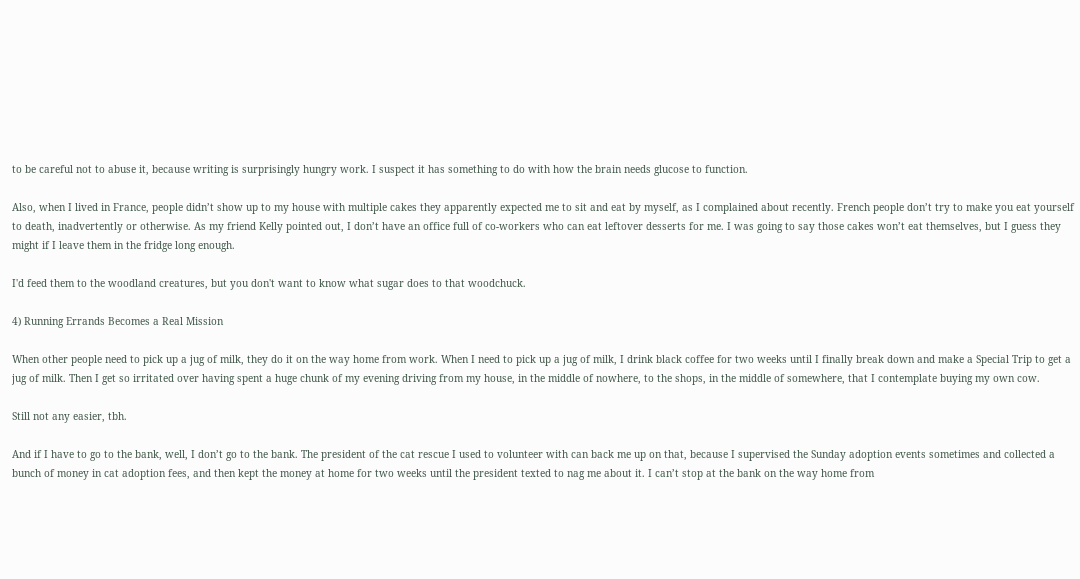to be careful not to abuse it, because writing is surprisingly hungry work. I suspect it has something to do with how the brain needs glucose to function.

Also, when I lived in France, people didn’t show up to my house with multiple cakes they apparently expected me to sit and eat by myself, as I complained about recently. French people don’t try to make you eat yourself to death, inadvertently or otherwise. As my friend Kelly pointed out, I don’t have an office full of co-workers who can eat leftover desserts for me. I was going to say those cakes won’t eat themselves, but I guess they might if I leave them in the fridge long enough.

I'd feed them to the woodland creatures, but you don't want to know what sugar does to that woodchuck.

4) Running Errands Becomes a Real Mission

When other people need to pick up a jug of milk, they do it on the way home from work. When I need to pick up a jug of milk, I drink black coffee for two weeks until I finally break down and make a Special Trip to get a jug of milk. Then I get so irritated over having spent a huge chunk of my evening driving from my house, in the middle of nowhere, to the shops, in the middle of somewhere, that I contemplate buying my own cow.

Still not any easier, tbh.

And if I have to go to the bank, well, I don’t go to the bank. The president of the cat rescue I used to volunteer with can back me up on that, because I supervised the Sunday adoption events sometimes and collected a bunch of money in cat adoption fees, and then kept the money at home for two weeks until the president texted to nag me about it. I can’t stop at the bank on the way home from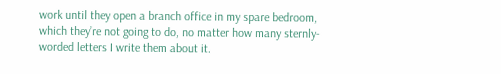work until they open a branch office in my spare bedroom, which they’re not going to do, no matter how many sternly-worded letters I write them about it.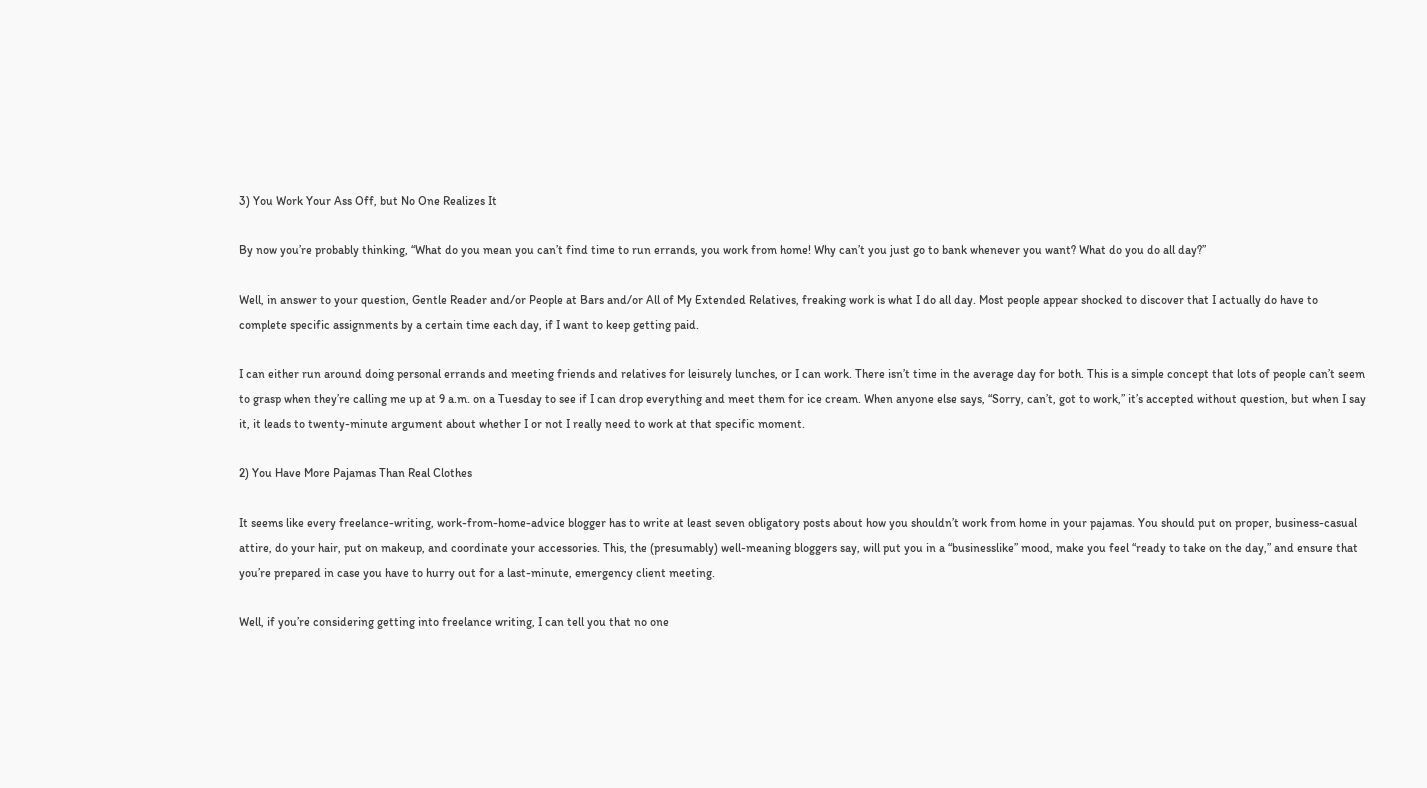3) You Work Your Ass Off, but No One Realizes It

By now you’re probably thinking, “What do you mean you can’t find time to run errands, you work from home! Why can’t you just go to bank whenever you want? What do you do all day?”

Well, in answer to your question, Gentle Reader and/or People at Bars and/or All of My Extended Relatives, freaking work is what I do all day. Most people appear shocked to discover that I actually do have to complete specific assignments by a certain time each day, if I want to keep getting paid.

I can either run around doing personal errands and meeting friends and relatives for leisurely lunches, or I can work. There isn’t time in the average day for both. This is a simple concept that lots of people can’t seem to grasp when they’re calling me up at 9 a.m. on a Tuesday to see if I can drop everything and meet them for ice cream. When anyone else says, “Sorry, can’t, got to work,” it’s accepted without question, but when I say it, it leads to twenty-minute argument about whether I or not I really need to work at that specific moment.

2) You Have More Pajamas Than Real Clothes

It seems like every freelance-writing, work-from-home-advice blogger has to write at least seven obligatory posts about how you shouldn’t work from home in your pajamas. You should put on proper, business-casual attire, do your hair, put on makeup, and coordinate your accessories. This, the (presumably) well-meaning bloggers say, will put you in a “businesslike” mood, make you feel “ready to take on the day,” and ensure that you’re prepared in case you have to hurry out for a last-minute, emergency client meeting.

Well, if you’re considering getting into freelance writing, I can tell you that no one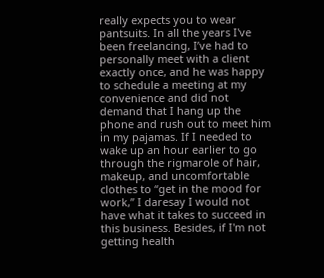really expects you to wear pantsuits. In all the years I've been freelancing, I’ve had to personally meet with a client exactly once, and he was happy to schedule a meeting at my convenience and did not demand that I hang up the phone and rush out to meet him in my pajamas. If I needed to wake up an hour earlier to go through the rigmarole of hair, makeup, and uncomfortable clothes to “get in the mood for work,” I daresay I would not have what it takes to succeed in this business. Besides, if I'm not getting health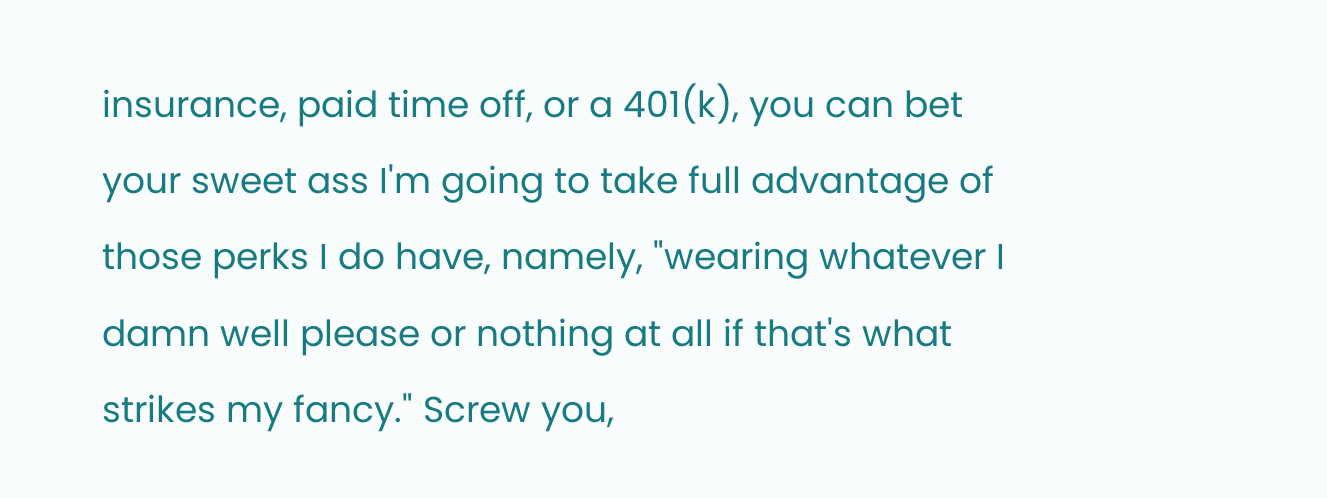insurance, paid time off, or a 401(k), you can bet your sweet ass I'm going to take full advantage of those perks I do have, namely, "wearing whatever I damn well please or nothing at all if that's what strikes my fancy." Screw you,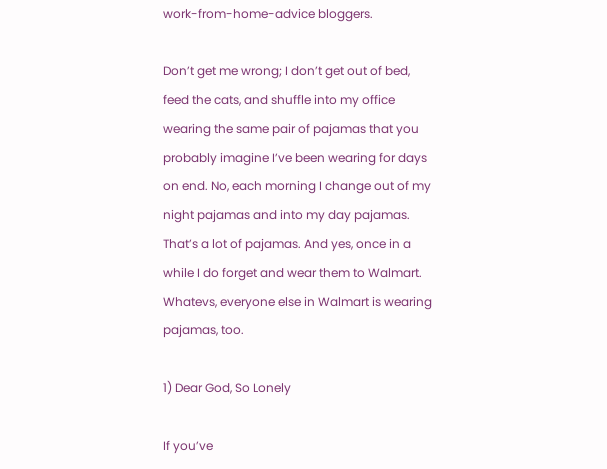work-from-home-advice bloggers.

Don’t get me wrong; I don’t get out of bed, feed the cats, and shuffle into my office wearing the same pair of pajamas that you probably imagine I’ve been wearing for days on end. No, each morning I change out of my night pajamas and into my day pajamas. That’s a lot of pajamas. And yes, once in a while I do forget and wear them to Walmart. Whatevs, everyone else in Walmart is wearing pajamas, too.

1) Dear God, So Lonely

If you’ve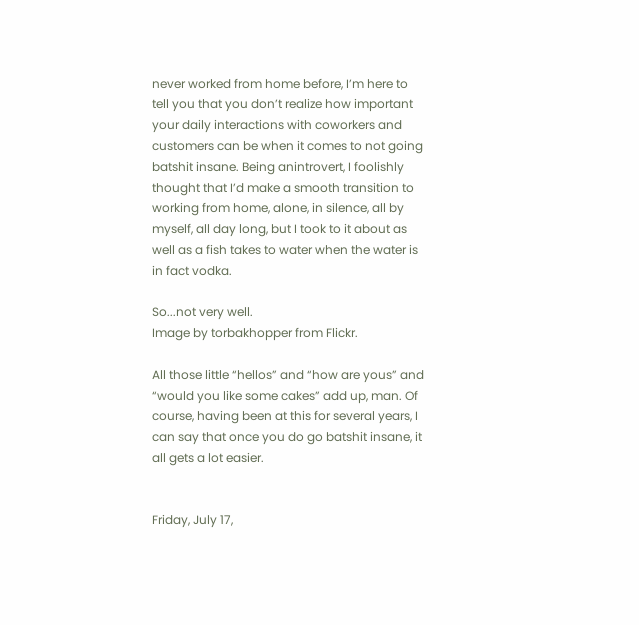never worked from home before, I’m here to tell you that you don’t realize how important your daily interactions with coworkers and customers can be when it comes to not going batshit insane. Being anintrovert, I foolishly thought that I’d make a smooth transition to working from home, alone, in silence, all by myself, all day long, but I took to it about as well as a fish takes to water when the water is in fact vodka.

So...not very well.
Image by torbakhopper from Flickr.

All those little “hellos” and “how are yous” and “would you like some cakes” add up, man. Of course, having been at this for several years, I can say that once you do go batshit insane, it all gets a lot easier.


Friday, July 17,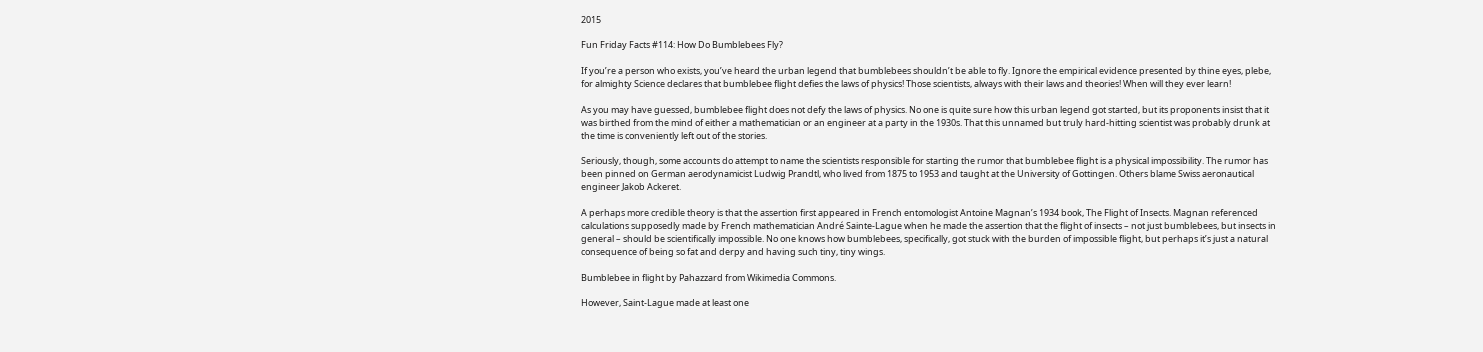2015

Fun Friday Facts #114: How Do Bumblebees Fly?

If you’re a person who exists, you’ve heard the urban legend that bumblebees shouldn’t be able to fly. Ignore the empirical evidence presented by thine eyes, plebe, for almighty Science declares that bumblebee flight defies the laws of physics! Those scientists, always with their laws and theories! When will they ever learn!

As you may have guessed, bumblebee flight does not defy the laws of physics. No one is quite sure how this urban legend got started, but its proponents insist that it was birthed from the mind of either a mathematician or an engineer at a party in the 1930s. That this unnamed but truly hard-hitting scientist was probably drunk at the time is conveniently left out of the stories.

Seriously, though, some accounts do attempt to name the scientists responsible for starting the rumor that bumblebee flight is a physical impossibility. The rumor has been pinned on German aerodynamicist Ludwig Prandtl, who lived from 1875 to 1953 and taught at the University of Gottingen. Others blame Swiss aeronautical engineer Jakob Ackeret.

A perhaps more credible theory is that the assertion first appeared in French entomologist Antoine Magnan’s 1934 book, The Flight of Insects. Magnan referenced calculations supposedly made by French mathematician André Sainte-Lague when he made the assertion that the flight of insects – not just bumblebees, but insects in general – should be scientifically impossible. No one knows how bumblebees, specifically, got stuck with the burden of impossible flight, but perhaps it’s just a natural consequence of being so fat and derpy and having such tiny, tiny wings.

Bumblebee in flight by Pahazzard from Wikimedia Commons.

However, Saint-Lague made at least one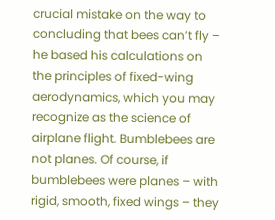crucial mistake on the way to concluding that bees can’t fly – he based his calculations on the principles of fixed-wing aerodynamics, which you may recognize as the science of airplane flight. Bumblebees are not planes. Of course, if bumblebees were planes – with rigid, smooth, fixed wings – they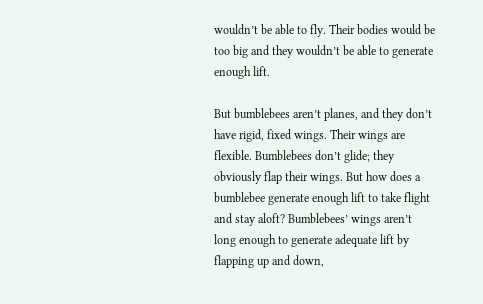wouldn’t be able to fly. Their bodies would be too big and they wouldn’t be able to generate enough lift.

But bumblebees aren’t planes, and they don’t have rigid, fixed wings. Their wings are flexible. Bumblebees don’t glide; they obviously flap their wings. But how does a bumblebee generate enough lift to take flight and stay aloft? Bumblebees’ wings aren’t long enough to generate adequate lift by flapping up and down,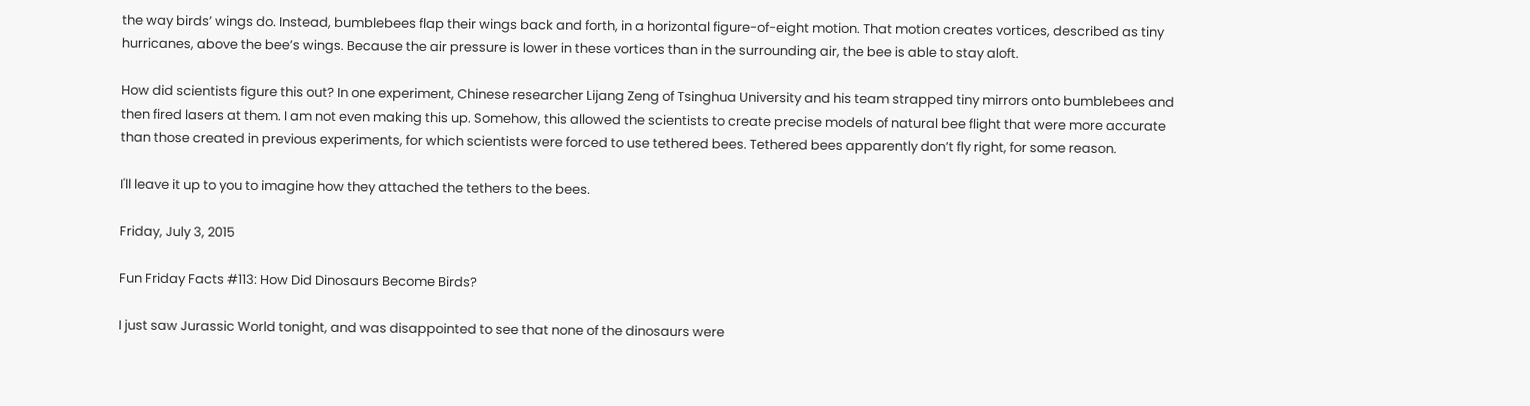the way birds’ wings do. Instead, bumblebees flap their wings back and forth, in a horizontal figure-of-eight motion. That motion creates vortices, described as tiny hurricanes, above the bee’s wings. Because the air pressure is lower in these vortices than in the surrounding air, the bee is able to stay aloft.

How did scientists figure this out? In one experiment, Chinese researcher Lijang Zeng of Tsinghua University and his team strapped tiny mirrors onto bumblebees and then fired lasers at them. I am not even making this up. Somehow, this allowed the scientists to create precise models of natural bee flight that were more accurate than those created in previous experiments, for which scientists were forced to use tethered bees. Tethered bees apparently don’t fly right, for some reason.

I'll leave it up to you to imagine how they attached the tethers to the bees.

Friday, July 3, 2015

Fun Friday Facts #113: How Did Dinosaurs Become Birds?

I just saw Jurassic World tonight, and was disappointed to see that none of the dinosaurs were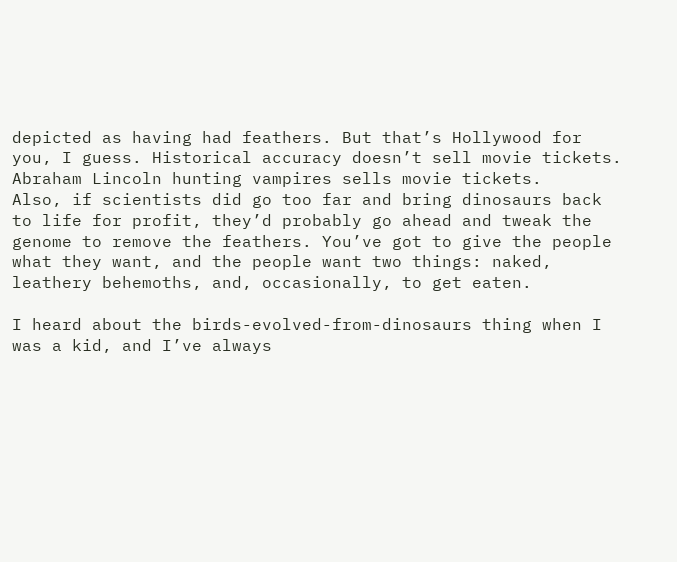depicted as having had feathers. But that’s Hollywood for you, I guess. Historical accuracy doesn’t sell movie tickets. Abraham Lincoln hunting vampires sells movie tickets.
Also, if scientists did go too far and bring dinosaurs back to life for profit, they’d probably go ahead and tweak the genome to remove the feathers. You’ve got to give the people what they want, and the people want two things: naked, leathery behemoths, and, occasionally, to get eaten.

I heard about the birds-evolved-from-dinosaurs thing when I was a kid, and I’ve always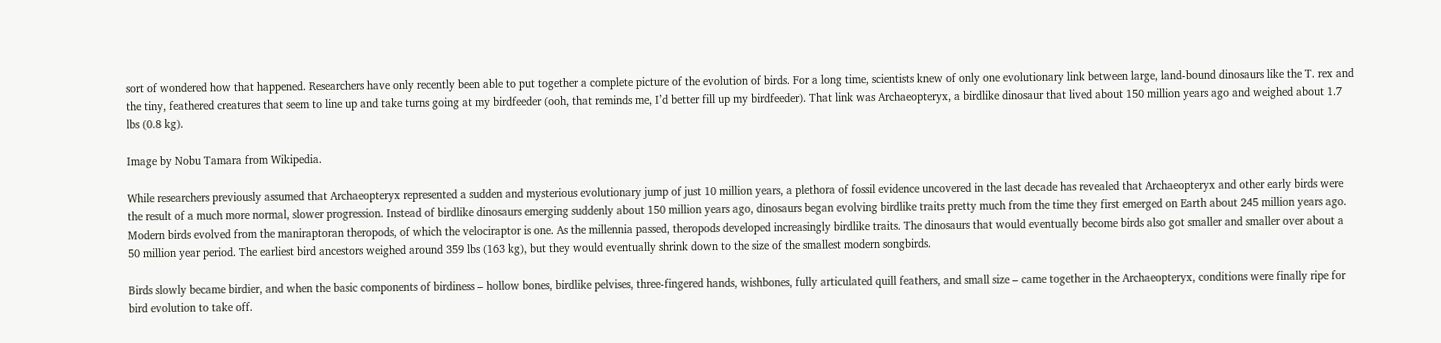sort of wondered how that happened. Researchers have only recently been able to put together a complete picture of the evolution of birds. For a long time, scientists knew of only one evolutionary link between large, land-bound dinosaurs like the T. rex and the tiny, feathered creatures that seem to line up and take turns going at my birdfeeder (ooh, that reminds me, I’d better fill up my birdfeeder). That link was Archaeopteryx, a birdlike dinosaur that lived about 150 million years ago and weighed about 1.7 lbs (0.8 kg).

Image by Nobu Tamara from Wikipedia.

While researchers previously assumed that Archaeopteryx represented a sudden and mysterious evolutionary jump of just 10 million years, a plethora of fossil evidence uncovered in the last decade has revealed that Archaeopteryx and other early birds were the result of a much more normal, slower progression. Instead of birdlike dinosaurs emerging suddenly about 150 million years ago, dinosaurs began evolving birdlike traits pretty much from the time they first emerged on Earth about 245 million years ago. Modern birds evolved from the maniraptoran theropods, of which the velociraptor is one. As the millennia passed, theropods developed increasingly birdlike traits. The dinosaurs that would eventually become birds also got smaller and smaller over about a 50 million year period. The earliest bird ancestors weighed around 359 lbs (163 kg), but they would eventually shrink down to the size of the smallest modern songbirds.

Birds slowly became birdier, and when the basic components of birdiness – hollow bones, birdlike pelvises, three-fingered hands, wishbones, fully articulated quill feathers, and small size – came together in the Archaeopteryx, conditions were finally ripe for bird evolution to take off.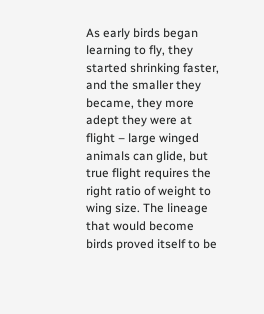As early birds began learning to fly, they started shrinking faster, and the smaller they became, they more adept they were at flight – large winged animals can glide, but true flight requires the right ratio of weight to wing size. The lineage that would become birds proved itself to be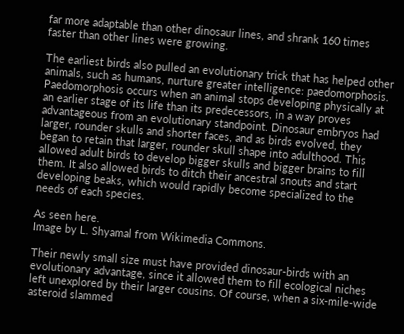far more adaptable than other dinosaur lines, and shrank 160 times faster than other lines were growing.

The earliest birds also pulled an evolutionary trick that has helped other animals, such as humans, nurture greater intelligence: paedomorphosis. Paedomorphosis occurs when an animal stops developing physically at an earlier stage of its life than its predecessors, in a way proves advantageous from an evolutionary standpoint. Dinosaur embryos had larger, rounder skulls and shorter faces, and as birds evolved, they began to retain that larger, rounder skull shape into adulthood. This allowed adult birds to develop bigger skulls and bigger brains to fill them. It also allowed birds to ditch their ancestral snouts and start developing beaks, which would rapidly become specialized to the needs of each species.

As seen here.
Image by L. Shyamal from Wikimedia Commons.

Their newly small size must have provided dinosaur-birds with an evolutionary advantage, since it allowed them to fill ecological niches left unexplored by their larger cousins. Of course, when a six-mile-wide asteroid slammed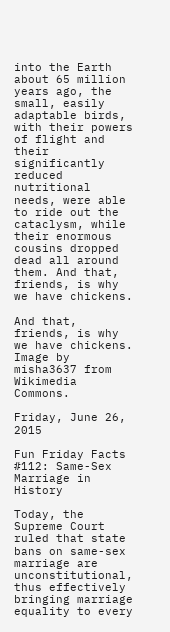into the Earth about 65 million years ago, the small, easily adaptable birds, with their powers of flight and their significantly reduced nutritional needs, were able to ride out the cataclysm, while their enormous cousins dropped dead all around them. And that, friends, is why we have chickens.

And that, friends, is why we have chickens.
Image by misha3637 from Wikimedia Commons.

Friday, June 26, 2015

Fun Friday Facts #112: Same-Sex Marriage in History

Today, the Supreme Court ruled that state bans on same-sex marriage are unconstitutional, thus effectively bringing marriage equality to every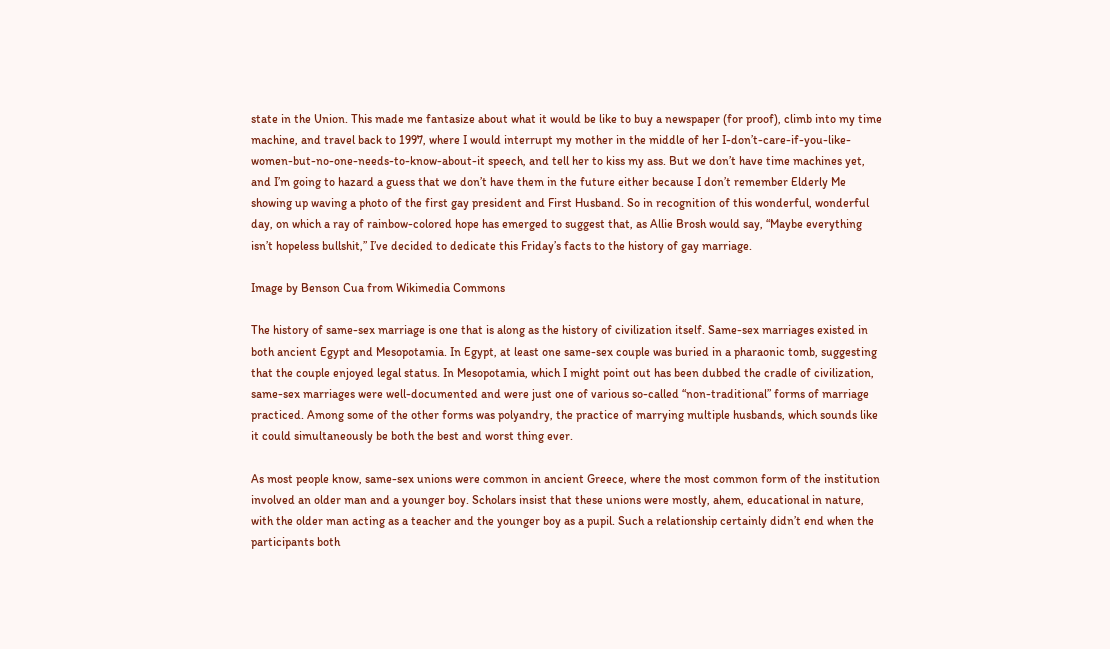state in the Union. This made me fantasize about what it would be like to buy a newspaper (for proof), climb into my time machine, and travel back to 1997, where I would interrupt my mother in the middle of her I-don’t-care-if-you-like-women-but-no-one-needs-to-know-about-it speech, and tell her to kiss my ass. But we don’t have time machines yet, and I’m going to hazard a guess that we don’t have them in the future either because I don’t remember Elderly Me showing up waving a photo of the first gay president and First Husband. So in recognition of this wonderful, wonderful day, on which a ray of rainbow-colored hope has emerged to suggest that, as Allie Brosh would say, “Maybe everything isn’t hopeless bullshit,” I’ve decided to dedicate this Friday’s facts to the history of gay marriage.

Image by Benson Cua from Wikimedia Commons

The history of same-sex marriage is one that is along as the history of civilization itself. Same-sex marriages existed in both ancient Egypt and Mesopotamia. In Egypt, at least one same-sex couple was buried in a pharaonic tomb, suggesting that the couple enjoyed legal status. In Mesopotamia, which I might point out has been dubbed the cradle of civilization, same-sex marriages were well-documented and were just one of various so-called “non-traditional” forms of marriage practiced. Among some of the other forms was polyandry, the practice of marrying multiple husbands, which sounds like it could simultaneously be both the best and worst thing ever.

As most people know, same-sex unions were common in ancient Greece, where the most common form of the institution involved an older man and a younger boy. Scholars insist that these unions were mostly, ahem, educational in nature, with the older man acting as a teacher and the younger boy as a pupil. Such a relationship certainly didn’t end when the participants both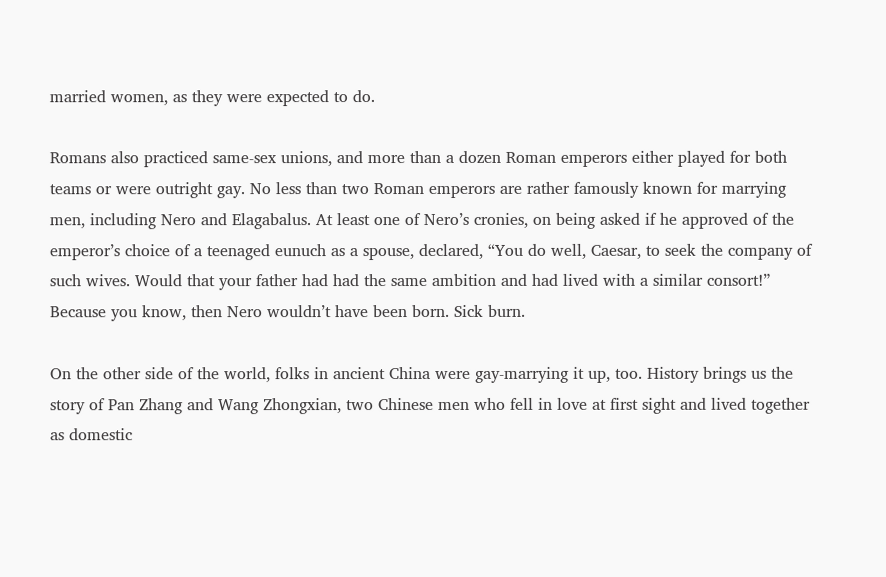married women, as they were expected to do.

Romans also practiced same-sex unions, and more than a dozen Roman emperors either played for both teams or were outright gay. No less than two Roman emperors are rather famously known for marrying men, including Nero and Elagabalus. At least one of Nero’s cronies, on being asked if he approved of the emperor’s choice of a teenaged eunuch as a spouse, declared, “You do well, Caesar, to seek the company of such wives. Would that your father had had the same ambition and had lived with a similar consort!” Because you know, then Nero wouldn’t have been born. Sick burn.

On the other side of the world, folks in ancient China were gay-marrying it up, too. History brings us the story of Pan Zhang and Wang Zhongxian, two Chinese men who fell in love at first sight and lived together as domestic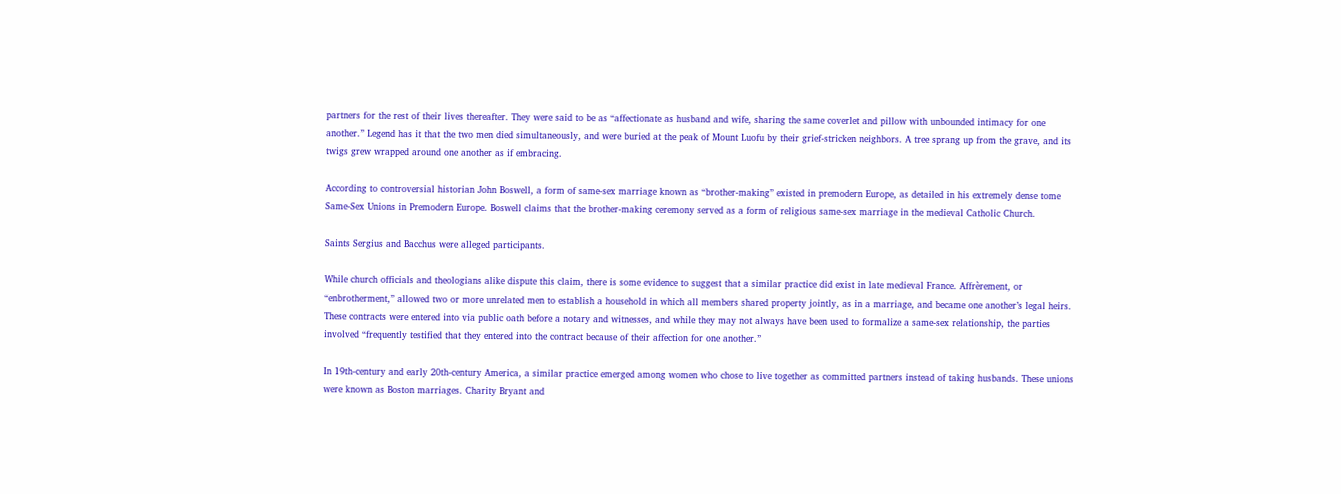partners for the rest of their lives thereafter. They were said to be as “affectionate as husband and wife, sharing the same coverlet and pillow with unbounded intimacy for one another.” Legend has it that the two men died simultaneously, and were buried at the peak of Mount Luofu by their grief-stricken neighbors. A tree sprang up from the grave, and its twigs grew wrapped around one another as if embracing.

According to controversial historian John Boswell, a form of same-sex marriage known as “brother-making” existed in premodern Europe, as detailed in his extremely dense tome Same-Sex Unions in Premodern Europe. Boswell claims that the brother-making ceremony served as a form of religious same-sex marriage in the medieval Catholic Church.

Saints Sergius and Bacchus were alleged participants.

While church officials and theologians alike dispute this claim, there is some evidence to suggest that a similar practice did exist in late medieval France. Affrèrement, or “enbrotherment,” allowed two or more unrelated men to establish a household in which all members shared property jointly, as in a marriage, and became one another’s legal heirs. These contracts were entered into via public oath before a notary and witnesses, and while they may not always have been used to formalize a same-sex relationship, the parties involved “frequently testified that they entered into the contract because of their affection for one another.”

In 19th-century and early 20th-century America, a similar practice emerged among women who chose to live together as committed partners instead of taking husbands. These unions were known as Boston marriages. Charity Bryant and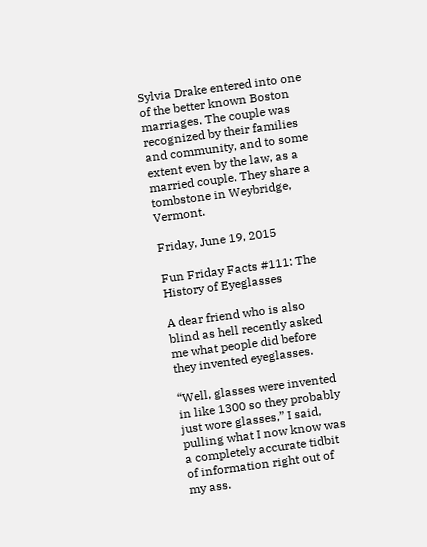Sylvia Drake entered into one of the better known Boston marriages. The couple was recognized by their families and community, and to some extent even by the law, as a married couple. They share a tombstone in Weybridge, Vermont.

Friday, June 19, 2015

Fun Friday Facts #111: The History of Eyeglasses

A dear friend who is also blind as hell recently asked me what people did before they invented eyeglasses.

“Well, glasses were invented in like 1300 so they probably just wore glasses,” I said, pulling what I now know was a completely accurate tidbit of information right out of my ass.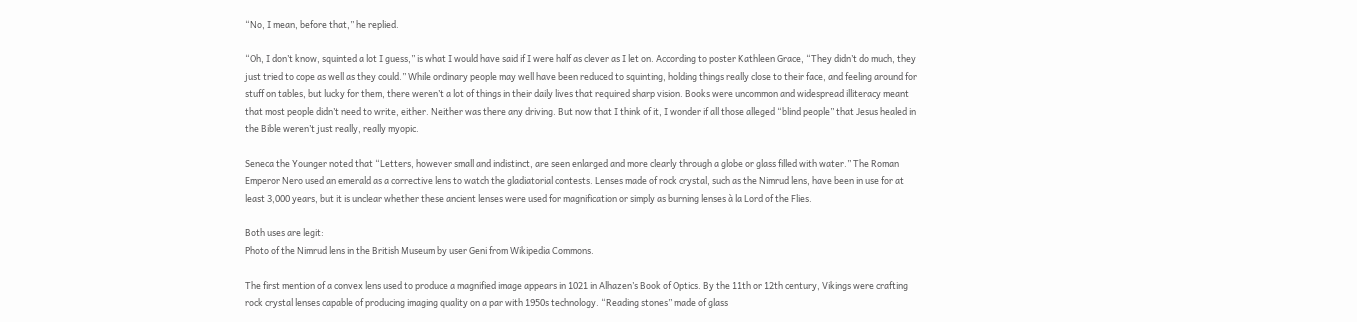“No, I mean, before that,” he replied.

“Oh, I don’t know, squinted a lot I guess,” is what I would have said if I were half as clever as I let on. According to poster Kathleen Grace, “They didn’t do much, they just tried to cope as well as they could.” While ordinary people may well have been reduced to squinting, holding things really close to their face, and feeling around for stuff on tables, but lucky for them, there weren’t a lot of things in their daily lives that required sharp vision. Books were uncommon and widespread illiteracy meant that most people didn’t need to write, either. Neither was there any driving. But now that I think of it, I wonder if all those alleged “blind people” that Jesus healed in the Bible weren’t just really, really myopic.

Seneca the Younger noted that “Letters, however small and indistinct, are seen enlarged and more clearly through a globe or glass filled with water.” The Roman Emperor Nero used an emerald as a corrective lens to watch the gladiatorial contests. Lenses made of rock crystal, such as the Nimrud lens, have been in use for at least 3,000 years, but it is unclear whether these ancient lenses were used for magnification or simply as burning lenses à la Lord of the Flies.

Both uses are legit:
Photo of the Nimrud lens in the British Museum by user Geni from Wikipedia Commons.

The first mention of a convex lens used to produce a magnified image appears in 1021 in Alhazen’s Book of Optics. By the 11th or 12th century, Vikings were crafting rock crystal lenses capable of producing imaging quality on a par with 1950s technology. “Reading stones” made of glass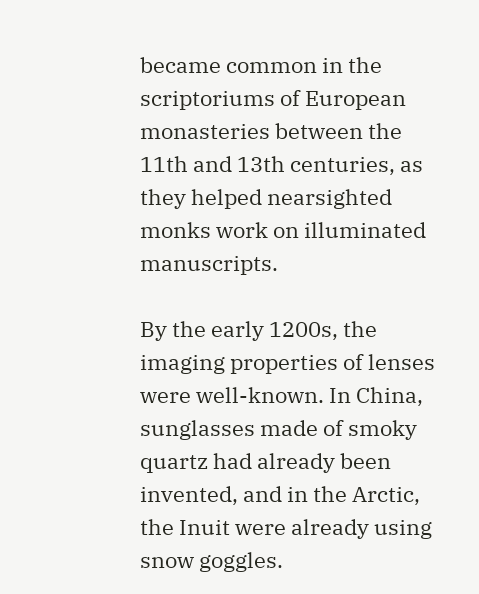became common in the scriptoriums of European monasteries between the 11th and 13th centuries, as they helped nearsighted monks work on illuminated manuscripts.

By the early 1200s, the imaging properties of lenses were well-known. In China, sunglasses made of smoky quartz had already been invented, and in the Arctic, the Inuit were already using snow goggles.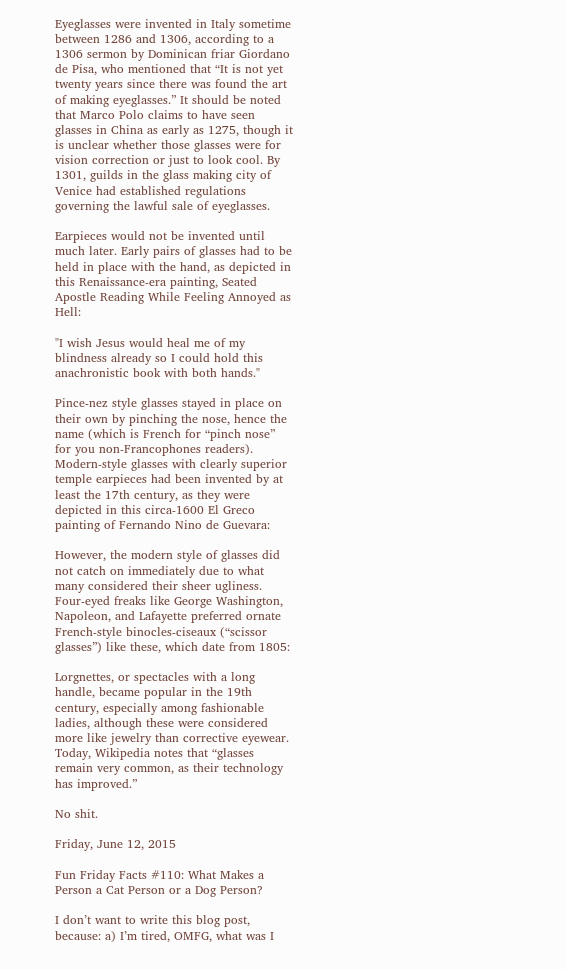Eyeglasses were invented in Italy sometime between 1286 and 1306, according to a 1306 sermon by Dominican friar Giordano de Pisa, who mentioned that “It is not yet twenty years since there was found the art of making eyeglasses.” It should be noted that Marco Polo claims to have seen glasses in China as early as 1275, though it is unclear whether those glasses were for vision correction or just to look cool. By 1301, guilds in the glass making city of Venice had established regulations governing the lawful sale of eyeglasses.

Earpieces would not be invented until much later. Early pairs of glasses had to be held in place with the hand, as depicted in this Renaissance-era painting, Seated Apostle Reading While Feeling Annoyed as Hell:

"I wish Jesus would heal me of my blindness already so I could hold this anachronistic book with both hands."

Pince-nez style glasses stayed in place on their own by pinching the nose, hence the name (which is French for “pinch nose” for you non-Francophones readers). Modern-style glasses with clearly superior temple earpieces had been invented by at least the 17th century, as they were depicted in this circa-1600 El Greco painting of Fernando Nino de Guevara:

However, the modern style of glasses did not catch on immediately due to what many considered their sheer ugliness. Four-eyed freaks like George Washington, Napoleon, and Lafayette preferred ornate French-style binocles-ciseaux (“scissor glasses”) like these, which date from 1805:

Lorgnettes, or spectacles with a long handle, became popular in the 19th century, especially among fashionable ladies, although these were considered more like jewelry than corrective eyewear. Today, Wikipedia notes that “glasses remain very common, as their technology has improved.”

No shit.

Friday, June 12, 2015

Fun Friday Facts #110: What Makes a Person a Cat Person or a Dog Person?

I don’t want to write this blog post, because: a) I’m tired, OMFG, what was I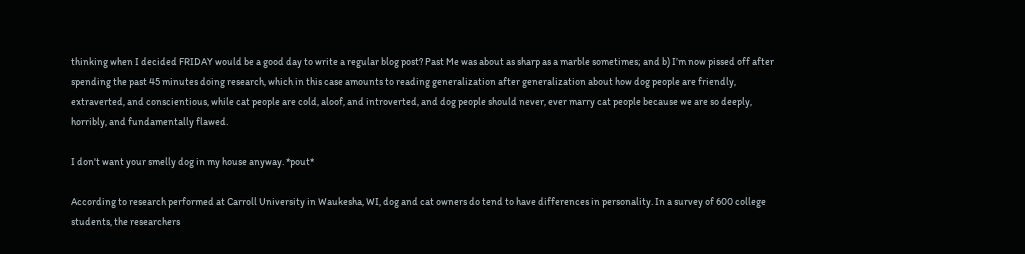thinking when I decided FRIDAY would be a good day to write a regular blog post? Past Me was about as sharp as a marble sometimes; and b) I’m now pissed off after spending the past 45 minutes doing research, which in this case amounts to reading generalization after generalization about how dog people are friendly, extraverted, and conscientious, while cat people are cold, aloof, and introverted, and dog people should never, ever marry cat people because we are so deeply, horribly, and fundamentally flawed.

I don't want your smelly dog in my house anyway. *pout*

According to research performed at Carroll University in Waukesha, WI, dog and cat owners do tend to have differences in personality. In a survey of 600 college students, the researchers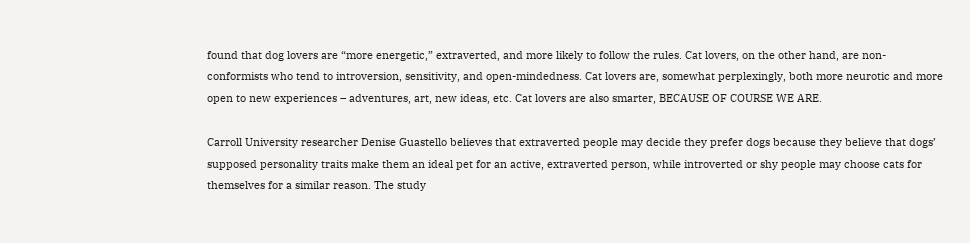found that dog lovers are “more energetic,” extraverted, and more likely to follow the rules. Cat lovers, on the other hand, are non-conformists who tend to introversion, sensitivity, and open-mindedness. Cat lovers are, somewhat perplexingly, both more neurotic and more open to new experiences – adventures, art, new ideas, etc. Cat lovers are also smarter, BECAUSE OF COURSE WE ARE.

Carroll University researcher Denise Guastello believes that extraverted people may decide they prefer dogs because they believe that dogs’ supposed personality traits make them an ideal pet for an active, extraverted person, while introverted or shy people may choose cats for themselves for a similar reason. The study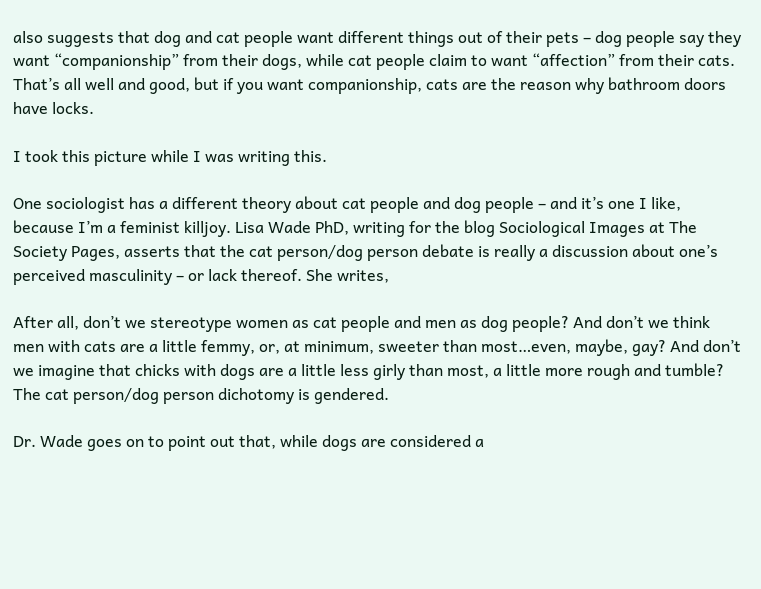also suggests that dog and cat people want different things out of their pets – dog people say they want “companionship” from their dogs, while cat people claim to want “affection” from their cats. That’s all well and good, but if you want companionship, cats are the reason why bathroom doors have locks.

I took this picture while I was writing this.

One sociologist has a different theory about cat people and dog people – and it’s one I like, because I’m a feminist killjoy. Lisa Wade PhD, writing for the blog Sociological Images at The Society Pages, asserts that the cat person/dog person debate is really a discussion about one’s perceived masculinity – or lack thereof. She writes,

After all, don’t we stereotype women as cat people and men as dog people? And don’t we think men with cats are a little femmy, or, at minimum, sweeter than most…even, maybe, gay? And don’t we imagine that chicks with dogs are a little less girly than most, a little more rough and tumble? The cat person/dog person dichotomy is gendered.

Dr. Wade goes on to point out that, while dogs are considered a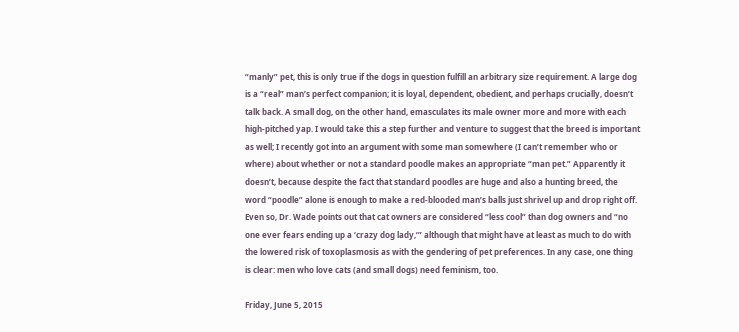“manly” pet, this is only true if the dogs in question fulfill an arbitrary size requirement. A large dog is a “real” man’s perfect companion; it is loyal, dependent, obedient, and perhaps crucially, doesn’t talk back. A small dog, on the other hand, emasculates its male owner more and more with each high-pitched yap. I would take this a step further and venture to suggest that the breed is important as well; I recently got into an argument with some man somewhere (I can’t remember who or where) about whether or not a standard poodle makes an appropriate “man pet.” Apparently it doesn’t, because despite the fact that standard poodles are huge and also a hunting breed, the word “poodle” alone is enough to make a red-blooded man’s balls just shrivel up and drop right off. Even so, Dr. Wade points out that cat owners are considered “less cool” than dog owners and “no one ever fears ending up a ‘crazy dog lady,’” although that might have at least as much to do with the lowered risk of toxoplasmosis as with the gendering of pet preferences. In any case, one thing is clear: men who love cats (and small dogs) need feminism, too.

Friday, June 5, 2015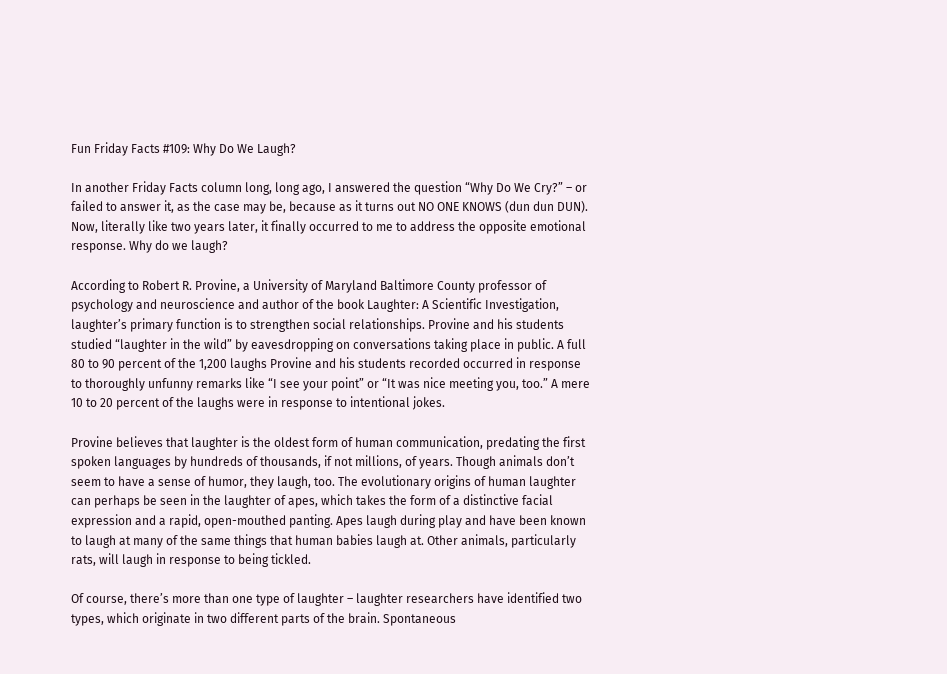Fun Friday Facts #109: Why Do We Laugh?

In another Friday Facts column long, long ago, I answered the question “Why Do We Cry?” – or failed to answer it, as the case may be, because as it turns out NO ONE KNOWS (dun dun DUN). Now, literally like two years later, it finally occurred to me to address the opposite emotional response. Why do we laugh?

According to Robert R. Provine, a University of Maryland Baltimore County professor of psychology and neuroscience and author of the book Laughter: A Scientific Investigation, laughter’s primary function is to strengthen social relationships. Provine and his students studied “laughter in the wild” by eavesdropping on conversations taking place in public. A full 80 to 90 percent of the 1,200 laughs Provine and his students recorded occurred in response to thoroughly unfunny remarks like “I see your point” or “It was nice meeting you, too.” A mere 10 to 20 percent of the laughs were in response to intentional jokes.

Provine believes that laughter is the oldest form of human communication, predating the first spoken languages by hundreds of thousands, if not millions, of years. Though animals don’t seem to have a sense of humor, they laugh, too. The evolutionary origins of human laughter can perhaps be seen in the laughter of apes, which takes the form of a distinctive facial expression and a rapid, open-mouthed panting. Apes laugh during play and have been known to laugh at many of the same things that human babies laugh at. Other animals, particularly rats, will laugh in response to being tickled.

Of course, there’s more than one type of laughter – laughter researchers have identified two types, which originate in two different parts of the brain. Spontaneous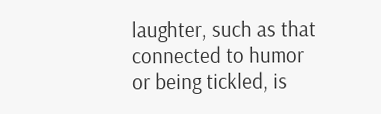laughter, such as that connected to humor or being tickled, is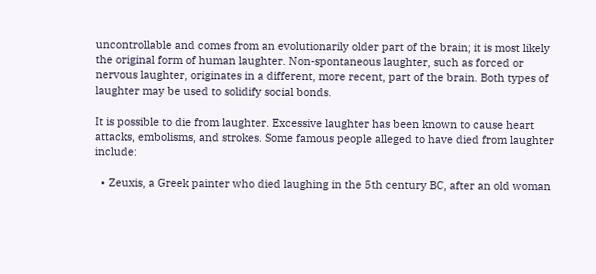uncontrollable and comes from an evolutionarily older part of the brain; it is most likely the original form of human laughter. Non-spontaneous laughter, such as forced or nervous laughter, originates in a different, more recent, part of the brain. Both types of laughter may be used to solidify social bonds.

It is possible to die from laughter. Excessive laughter has been known to cause heart attacks, embolisms, and strokes. Some famous people alleged to have died from laughter include:

  • Zeuxis, a Greek painter who died laughing in the 5th century BC, after an old woman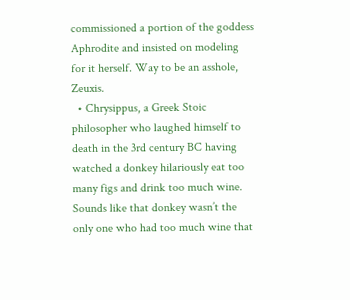commissioned a portion of the goddess Aphrodite and insisted on modeling for it herself. Way to be an asshole, Zeuxis.
  • Chrysippus, a Greek Stoic philosopher who laughed himself to death in the 3rd century BC having watched a donkey hilariously eat too many figs and drink too much wine. Sounds like that donkey wasn’t the only one who had too much wine that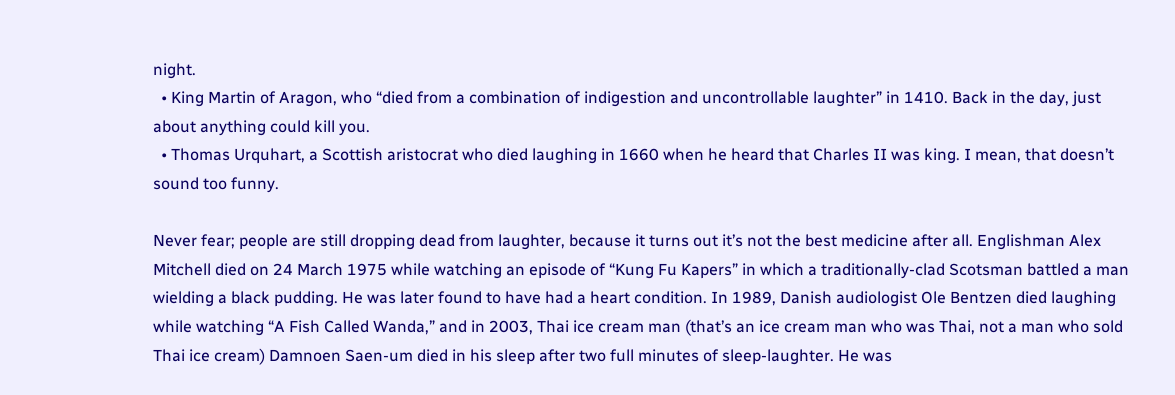night.
  • King Martin of Aragon, who “died from a combination of indigestion and uncontrollable laughter” in 1410. Back in the day, just about anything could kill you.
  • Thomas Urquhart, a Scottish aristocrat who died laughing in 1660 when he heard that Charles II was king. I mean, that doesn’t sound too funny.

Never fear; people are still dropping dead from laughter, because it turns out it’s not the best medicine after all. Englishman Alex Mitchell died on 24 March 1975 while watching an episode of “Kung Fu Kapers” in which a traditionally-clad Scotsman battled a man wielding a black pudding. He was later found to have had a heart condition. In 1989, Danish audiologist Ole Bentzen died laughing while watching “A Fish Called Wanda,” and in 2003, Thai ice cream man (that’s an ice cream man who was Thai, not a man who sold Thai ice cream) Damnoen Saen-um died in his sleep after two full minutes of sleep-laughter. He was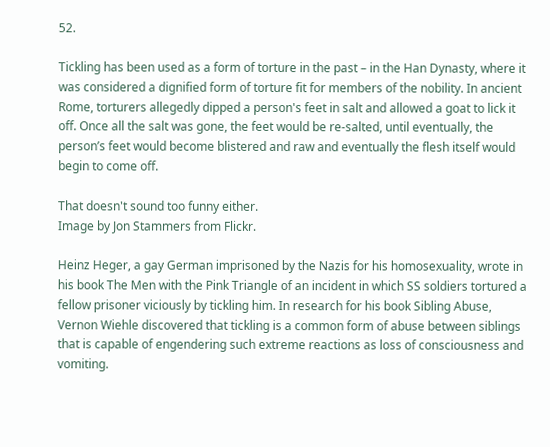52.

Tickling has been used as a form of torture in the past – in the Han Dynasty, where it was considered a dignified form of torture fit for members of the nobility. In ancient Rome, torturers allegedly dipped a person's feet in salt and allowed a goat to lick it off. Once all the salt was gone, the feet would be re-salted, until eventually, the person’s feet would become blistered and raw and eventually the flesh itself would begin to come off.

That doesn't sound too funny either.
Image by Jon Stammers from Flickr.

Heinz Heger, a gay German imprisoned by the Nazis for his homosexuality, wrote in his book The Men with the Pink Triangle of an incident in which SS soldiers tortured a fellow prisoner viciously by tickling him. In research for his book Sibling Abuse, Vernon Wiehle discovered that tickling is a common form of abuse between siblings that is capable of engendering such extreme reactions as loss of consciousness and vomiting.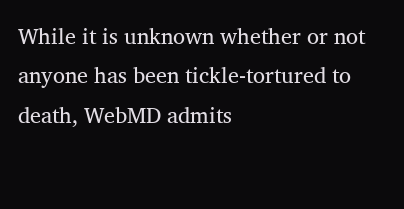While it is unknown whether or not anyone has been tickle-tortured to death, WebMD admits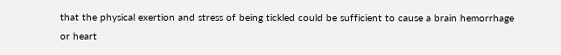that the physical exertion and stress of being tickled could be sufficient to cause a brain hemorrhage or heart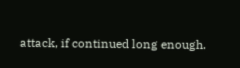attack, if continued long enough.